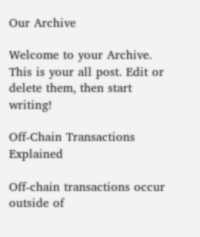Our Archive

Welcome to your Archive. This is your all post. Edit or delete them, then start writing!

Off-Chain Transactions Explained

Off-chain transactions occur outside of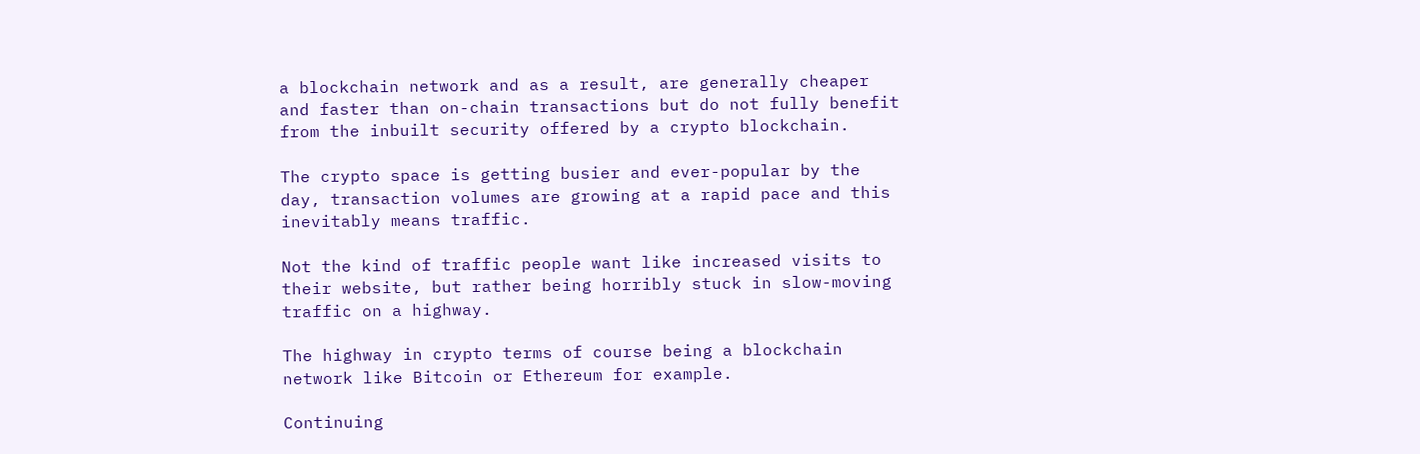a blockchain network and as a result, are generally cheaper and faster than on-chain transactions but do not fully benefit from the inbuilt security offered by a crypto blockchain.

The crypto space is getting busier and ever-popular by the day, transaction volumes are growing at a rapid pace and this inevitably means traffic.

Not the kind of traffic people want like increased visits to their website, but rather being horribly stuck in slow-moving traffic on a highway.

The highway in crypto terms of course being a blockchain network like Bitcoin or Ethereum for example.

Continuing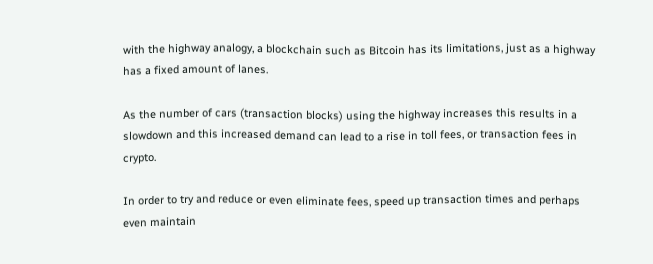with the highway analogy, a blockchain such as Bitcoin has its limitations, just as a highway has a fixed amount of lanes.

As the number of cars (transaction blocks) using the highway increases this results in a slowdown and this increased demand can lead to a rise in toll fees, or transaction fees in crypto.

In order to try and reduce or even eliminate fees, speed up transaction times and perhaps even maintain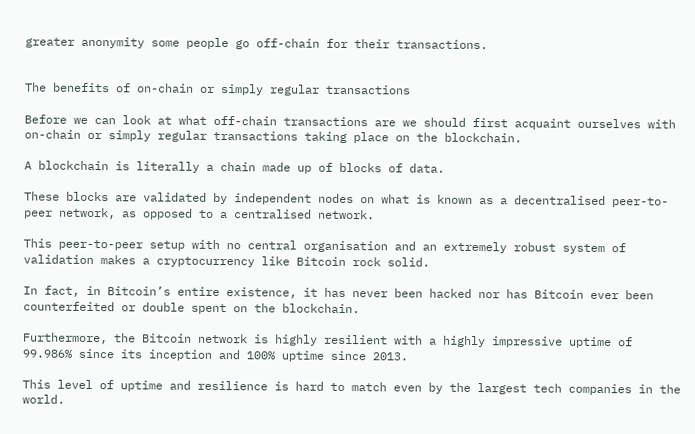greater anonymity some people go off-chain for their transactions.


The benefits of on-chain or simply regular transactions

Before we can look at what off-chain transactions are we should first acquaint ourselves with on-chain or simply regular transactions taking place on the blockchain.

A blockchain is literally a chain made up of blocks of data.

These blocks are validated by independent nodes on what is known as a decentralised peer-to-peer network, as opposed to a centralised network.

This peer-to-peer setup with no central organisation and an extremely robust system of validation makes a cryptocurrency like Bitcoin rock solid.

In fact, in Bitcoin’s entire existence, it has never been hacked nor has Bitcoin ever been counterfeited or double spent on the blockchain.

Furthermore, the Bitcoin network is highly resilient with a highly impressive uptime of 99.986% since its inception and 100% uptime since 2013.

This level of uptime and resilience is hard to match even by the largest tech companies in the world.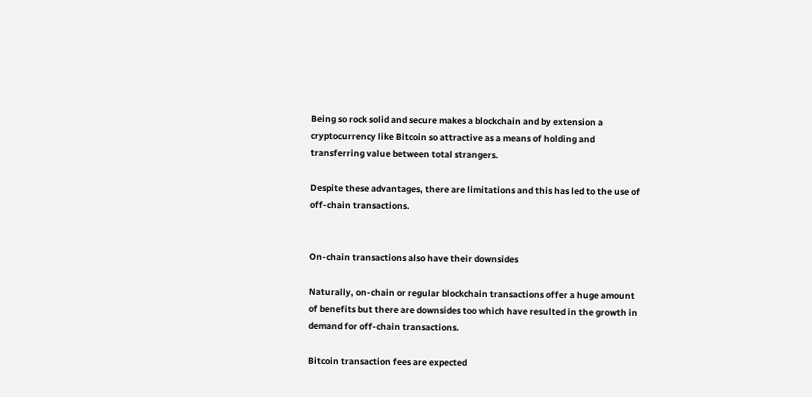Being so rock solid and secure makes a blockchain and by extension a cryptocurrency like Bitcoin so attractive as a means of holding and transferring value between total strangers.

Despite these advantages, there are limitations and this has led to the use of off-chain transactions.


On-chain transactions also have their downsides

Naturally, on-chain or regular blockchain transactions offer a huge amount of benefits but there are downsides too which have resulted in the growth in demand for off-chain transactions.

Bitcoin transaction fees are expected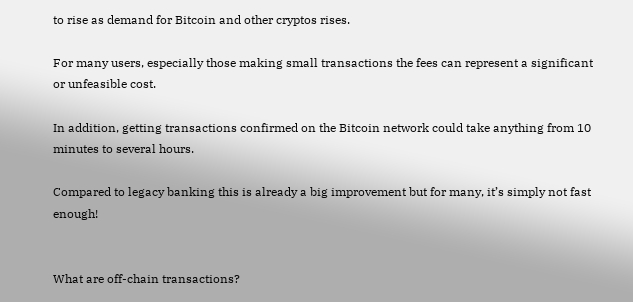to rise as demand for Bitcoin and other cryptos rises.

For many users, especially those making small transactions the fees can represent a significant or unfeasible cost.

In addition, getting transactions confirmed on the Bitcoin network could take anything from 10 minutes to several hours.

Compared to legacy banking this is already a big improvement but for many, it’s simply not fast enough!


What are off-chain transactions?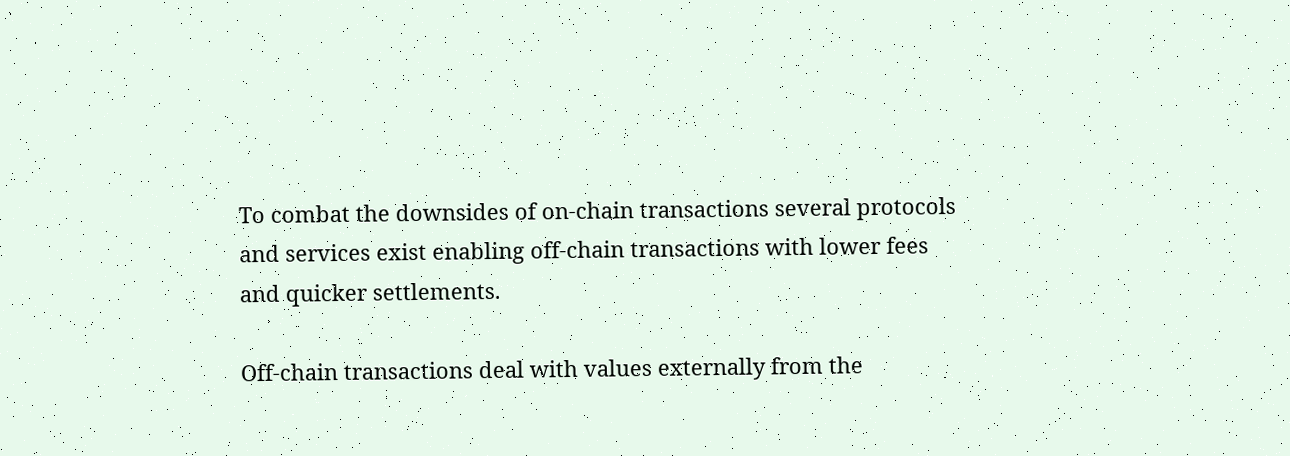To combat the downsides of on-chain transactions several protocols and services exist enabling off-chain transactions with lower fees and quicker settlements.

Off-chain transactions deal with values externally from the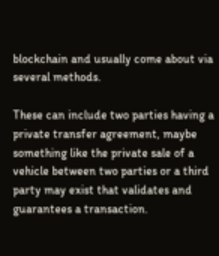blockchain and usually come about via several methods.

These can include two parties having a private transfer agreement, maybe something like the private sale of a vehicle between two parties or a third party may exist that validates and guarantees a transaction.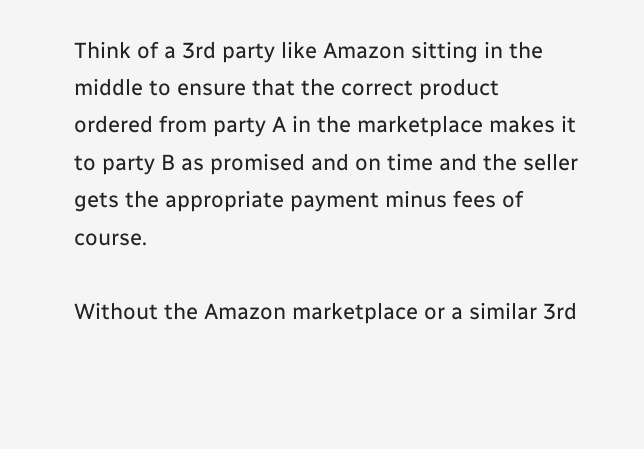Think of a 3rd party like Amazon sitting in the middle to ensure that the correct product ordered from party A in the marketplace makes it to party B as promised and on time and the seller gets the appropriate payment minus fees of course.

Without the Amazon marketplace or a similar 3rd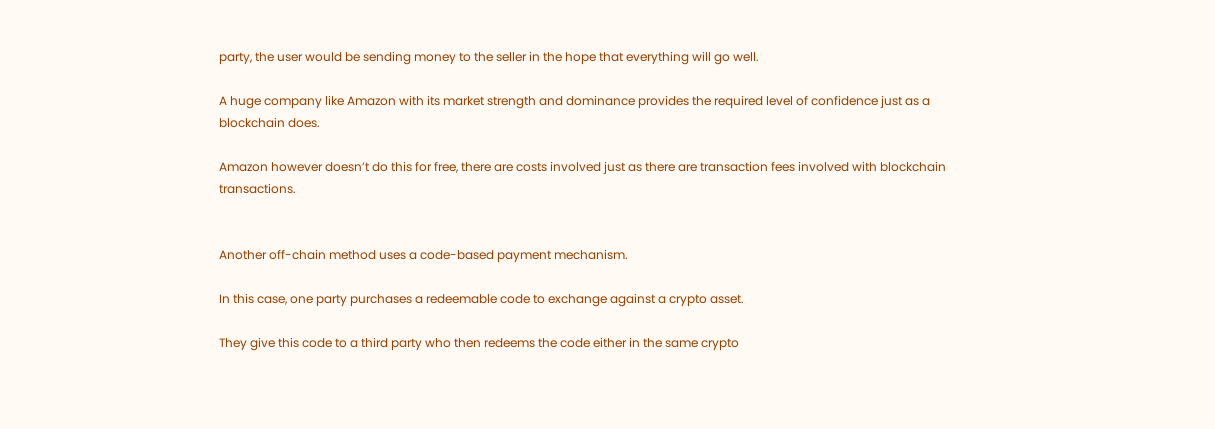party, the user would be sending money to the seller in the hope that everything will go well.

A huge company like Amazon with its market strength and dominance provides the required level of confidence just as a blockchain does.

Amazon however doesn’t do this for free, there are costs involved just as there are transaction fees involved with blockchain transactions.


Another off-chain method uses a code-based payment mechanism.

In this case, one party purchases a redeemable code to exchange against a crypto asset.

They give this code to a third party who then redeems the code either in the same crypto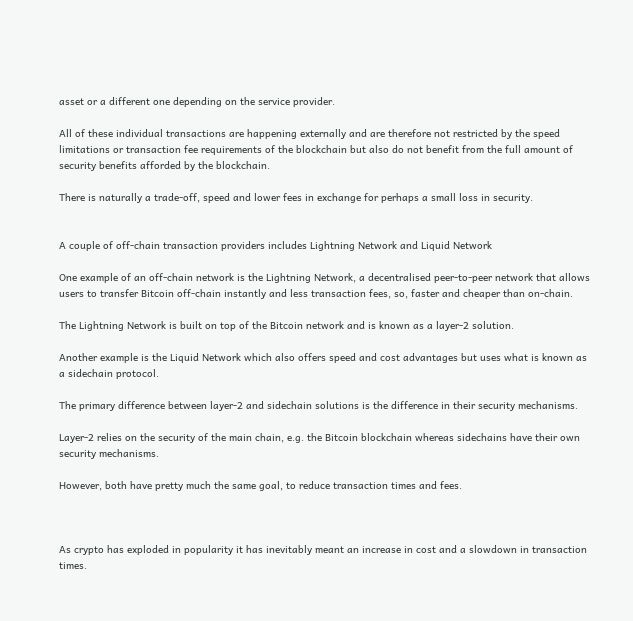asset or a different one depending on the service provider.

All of these individual transactions are happening externally and are therefore not restricted by the speed limitations or transaction fee requirements of the blockchain but also do not benefit from the full amount of security benefits afforded by the blockchain.

There is naturally a trade-off, speed and lower fees in exchange for perhaps a small loss in security.


A couple of off-chain transaction providers includes Lightning Network and Liquid Network

One example of an off-chain network is the Lightning Network, a decentralised peer-to-peer network that allows users to transfer Bitcoin off-chain instantly and less transaction fees, so, faster and cheaper than on-chain.

The Lightning Network is built on top of the Bitcoin network and is known as a layer-2 solution.

Another example is the Liquid Network which also offers speed and cost advantages but uses what is known as a sidechain protocol.

The primary difference between layer-2 and sidechain solutions is the difference in their security mechanisms.

Layer-2 relies on the security of the main chain, e.g. the Bitcoin blockchain whereas sidechains have their own security mechanisms.

However, both have pretty much the same goal, to reduce transaction times and fees.



As crypto has exploded in popularity it has inevitably meant an increase in cost and a slowdown in transaction times.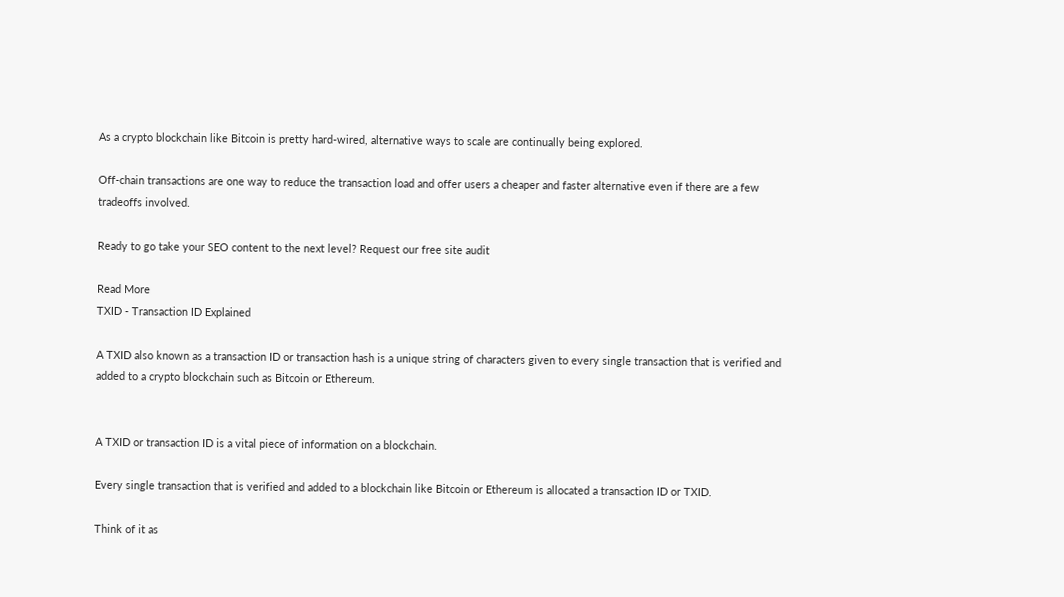As a crypto blockchain like Bitcoin is pretty hard-wired, alternative ways to scale are continually being explored.

Off-chain transactions are one way to reduce the transaction load and offer users a cheaper and faster alternative even if there are a few tradeoffs involved.

Ready to go take your SEO content to the next level? Request our free site audit

Read More
TXID - Transaction ID Explained

A TXID also known as a transaction ID or transaction hash is a unique string of characters given to every single transaction that is verified and added to a crypto blockchain such as Bitcoin or Ethereum.


A TXID or transaction ID is a vital piece of information on a blockchain.

Every single transaction that is verified and added to a blockchain like Bitcoin or Ethereum is allocated a transaction ID or TXID.

Think of it as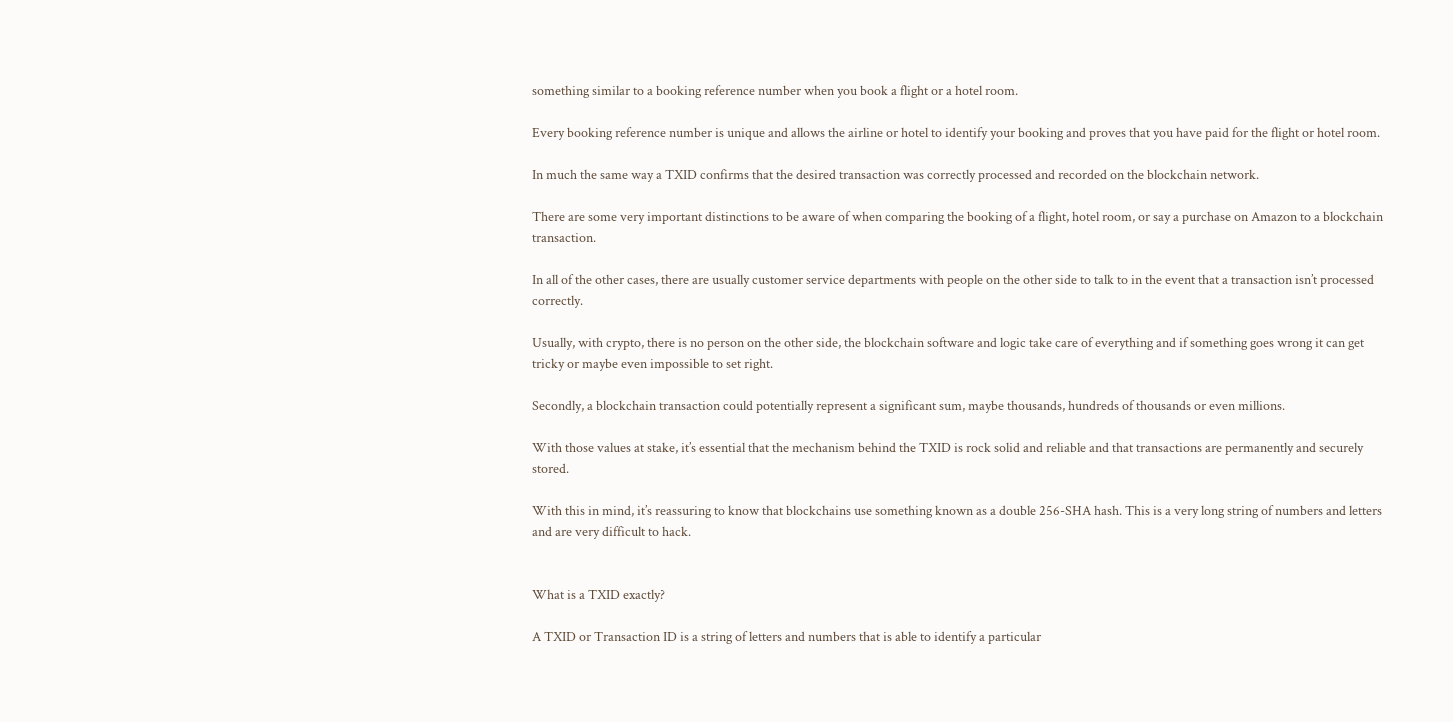something similar to a booking reference number when you book a flight or a hotel room.

Every booking reference number is unique and allows the airline or hotel to identify your booking and proves that you have paid for the flight or hotel room.

In much the same way a TXID confirms that the desired transaction was correctly processed and recorded on the blockchain network.

There are some very important distinctions to be aware of when comparing the booking of a flight, hotel room, or say a purchase on Amazon to a blockchain transaction.

In all of the other cases, there are usually customer service departments with people on the other side to talk to in the event that a transaction isn’t processed correctly.

Usually, with crypto, there is no person on the other side, the blockchain software and logic take care of everything and if something goes wrong it can get tricky or maybe even impossible to set right.

Secondly, a blockchain transaction could potentially represent a significant sum, maybe thousands, hundreds of thousands or even millions.

With those values at stake, it’s essential that the mechanism behind the TXID is rock solid and reliable and that transactions are permanently and securely stored.

With this in mind, it’s reassuring to know that blockchains use something known as a double 256-SHA hash. This is a very long string of numbers and letters and are very difficult to hack.


What is a TXID exactly?

A TXID or Transaction ID is a string of letters and numbers that is able to identify a particular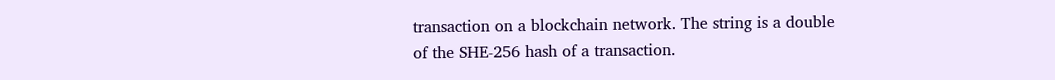transaction on a blockchain network. The string is a double of the SHE-256 hash of a transaction.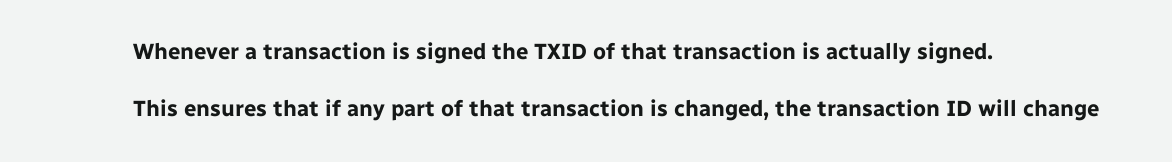Whenever a transaction is signed the TXID of that transaction is actually signed.

This ensures that if any part of that transaction is changed, the transaction ID will change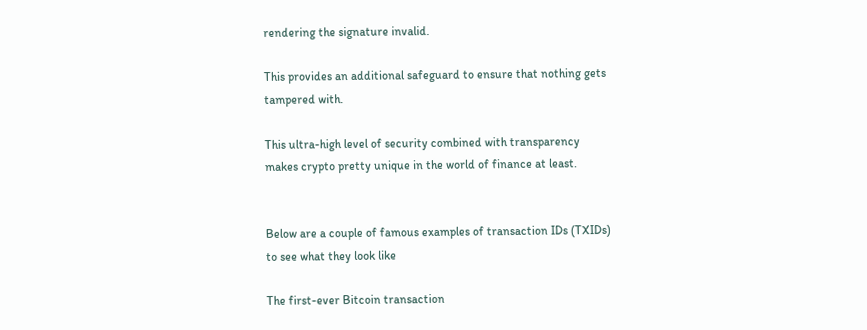rendering the signature invalid.

This provides an additional safeguard to ensure that nothing gets tampered with.

This ultra-high level of security combined with transparency makes crypto pretty unique in the world of finance at least.


Below are a couple of famous examples of transaction IDs (TXIDs) to see what they look like

The first-ever Bitcoin transaction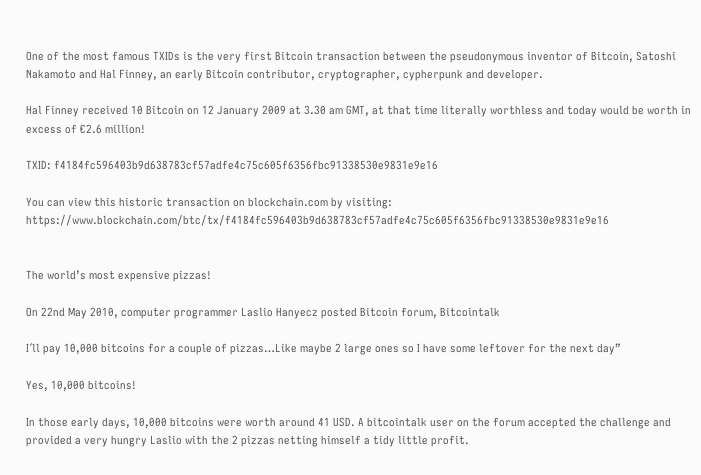One of the most famous TXIDs is the very first Bitcoin transaction between the pseudonymous inventor of Bitcoin, Satoshi Nakamoto and Hal Finney, an early Bitcoin contributor, cryptographer, cypherpunk and developer.

Hal Finney received 10 Bitcoin on 12 January 2009 at 3.30 am GMT, at that time literally worthless and today would be worth in excess of €2.6 million!

TXID: f4184fc596403b9d638783cf57adfe4c75c605f6356fbc91338530e9831e9e16

You can view this historic transaction on blockchain.com by visiting: https://www.blockchain.com/btc/tx/f4184fc596403b9d638783cf57adfe4c75c605f6356fbc91338530e9831e9e16


The world’s most expensive pizzas!

On 22nd May 2010, computer programmer Laslio Hanyecz posted Bitcoin forum, Bitcointalk

I´ll pay 10,000 bitcoins for a couple of pizzas…Like maybe 2 large ones so I have some leftover for the next day”

Yes, 10,000 bitcoins!

In those early days, 10,000 bitcoins were worth around 41 USD. A bitcointalk user on the forum accepted the challenge and provided a very hungry Laslio with the 2 pizzas netting himself a tidy little profit.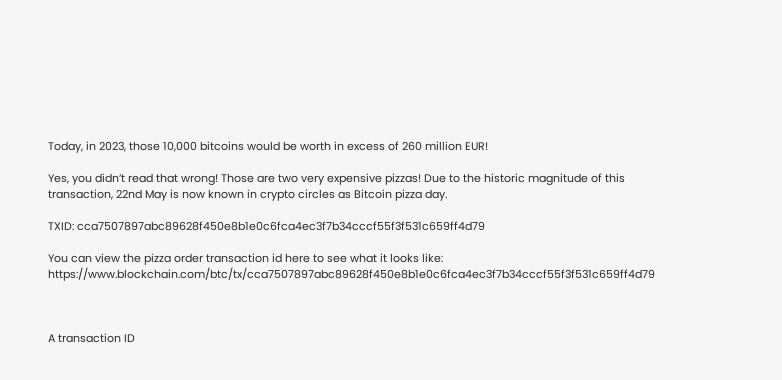Today, in 2023, those 10,000 bitcoins would be worth in excess of 260 million EUR!

Yes, you didn’t read that wrong! Those are two very expensive pizzas! Due to the historic magnitude of this transaction, 22nd May is now known in crypto circles as Bitcoin pizza day.

TXID: cca7507897abc89628f450e8b1e0c6fca4ec3f7b34cccf55f3f531c659ff4d79

You can view the pizza order transaction id here to see what it looks like:  https://www.blockchain.com/btc/tx/cca7507897abc89628f450e8b1e0c6fca4ec3f7b34cccf55f3f531c659ff4d79



A transaction ID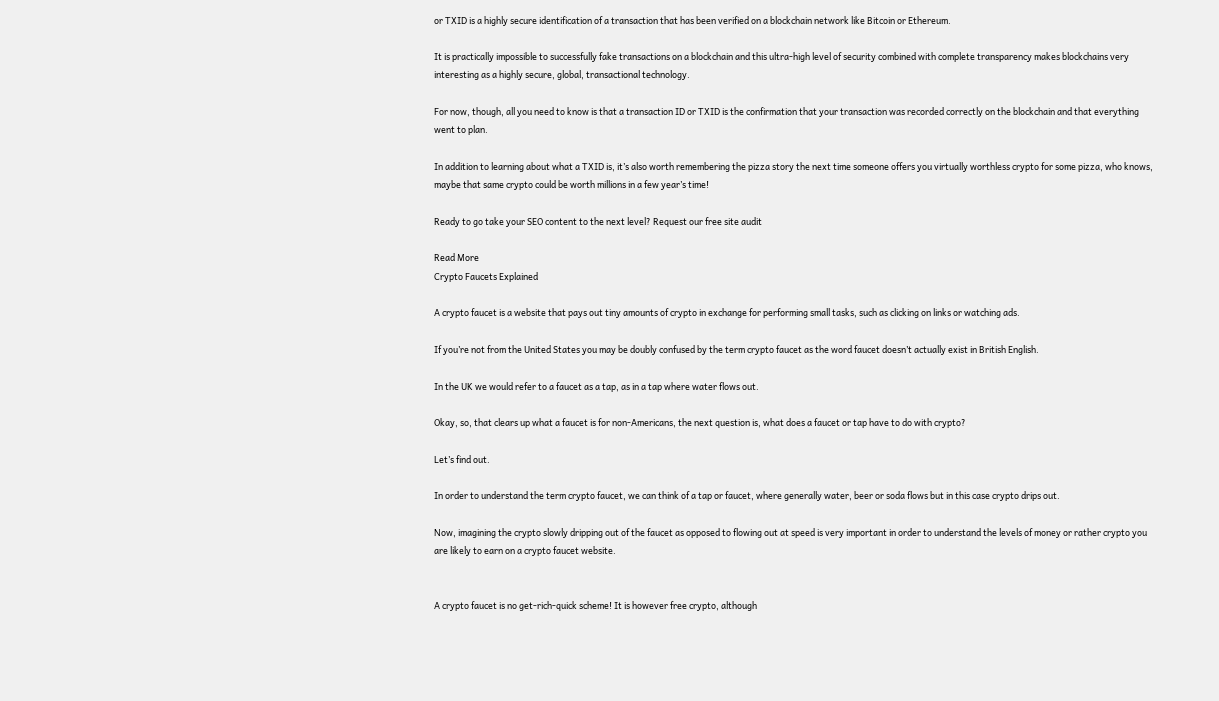or TXID is a highly secure identification of a transaction that has been verified on a blockchain network like Bitcoin or Ethereum.

It is practically impossible to successfully fake transactions on a blockchain and this ultra-high level of security combined with complete transparency makes blockchains very interesting as a highly secure, global, transactional technology.

For now, though, all you need to know is that a transaction ID or TXID is the confirmation that your transaction was recorded correctly on the blockchain and that everything went to plan.

In addition to learning about what a TXID is, it’s also worth remembering the pizza story the next time someone offers you virtually worthless crypto for some pizza, who knows, maybe that same crypto could be worth millions in a few year’s time!

Ready to go take your SEO content to the next level? Request our free site audit

Read More
Crypto Faucets Explained

A crypto faucet is a website that pays out tiny amounts of crypto in exchange for performing small tasks, such as clicking on links or watching ads.

If you’re not from the United States you may be doubly confused by the term crypto faucet as the word faucet doesn’t actually exist in British English.

In the UK we would refer to a faucet as a tap, as in a tap where water flows out.

Okay, so, that clears up what a faucet is for non-Americans, the next question is, what does a faucet or tap have to do with crypto?

Let’s find out.

In order to understand the term crypto faucet, we can think of a tap or faucet, where generally water, beer or soda flows but in this case crypto drips out.

Now, imagining the crypto slowly dripping out of the faucet as opposed to flowing out at speed is very important in order to understand the levels of money or rather crypto you are likely to earn on a crypto faucet website.


A crypto faucet is no get-rich-quick scheme! It is however free crypto, although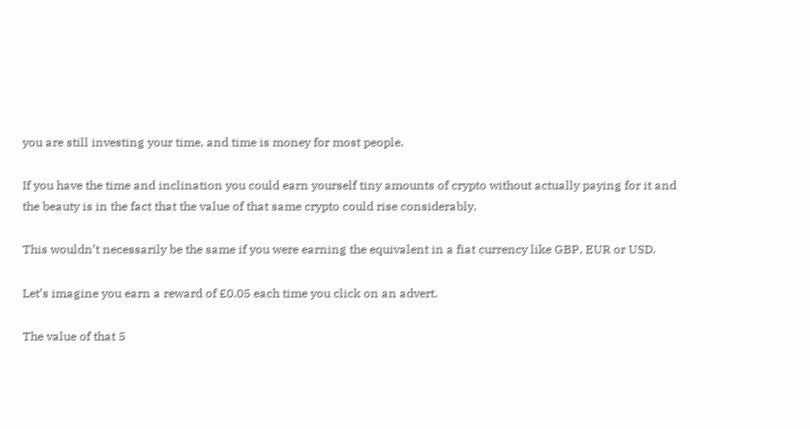you are still investing your time, and time is money for most people.

If you have the time and inclination you could earn yourself tiny amounts of crypto without actually paying for it and the beauty is in the fact that the value of that same crypto could rise considerably.

This wouldn’t necessarily be the same if you were earning the equivalent in a fiat currency like GBP, EUR or USD.

Let’s imagine you earn a reward of £0.05 each time you click on an advert.

The value of that 5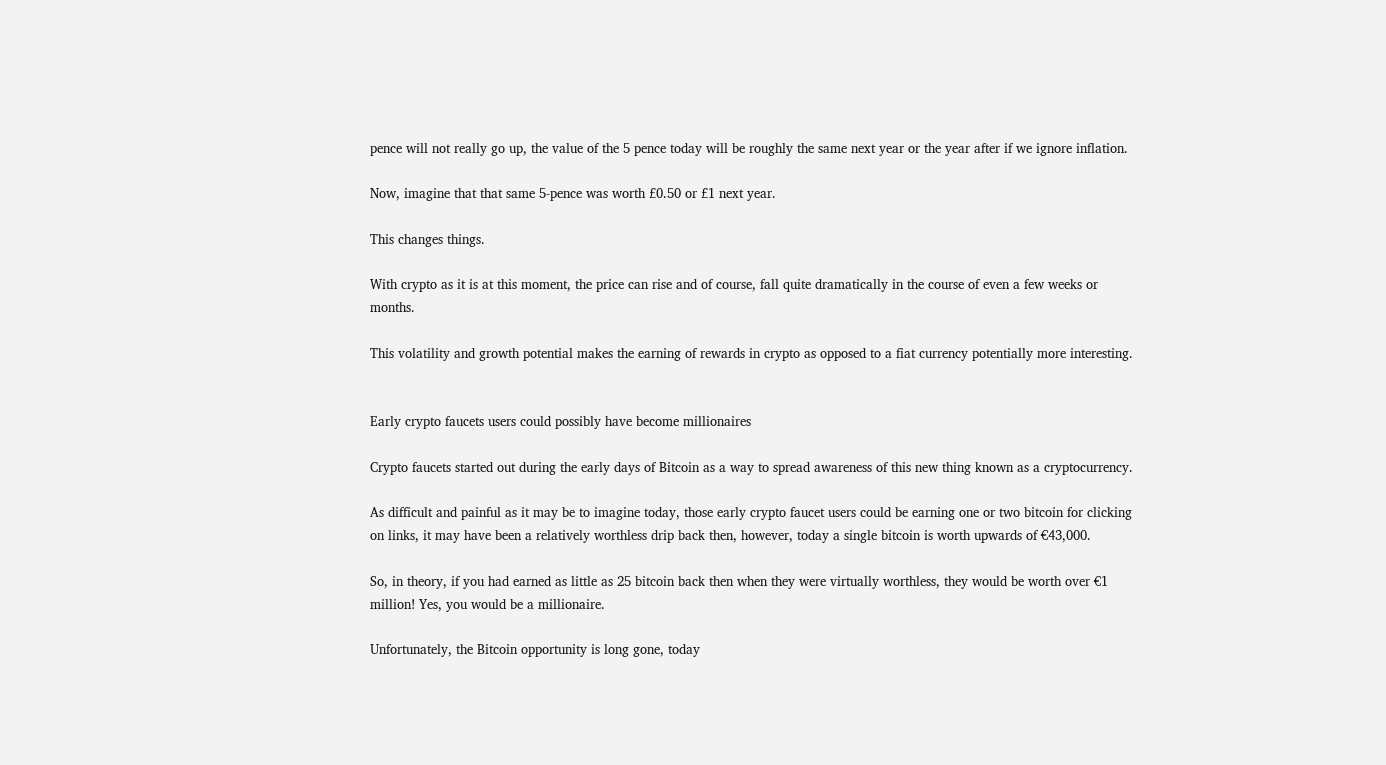pence will not really go up, the value of the 5 pence today will be roughly the same next year or the year after if we ignore inflation.

Now, imagine that that same 5-pence was worth £0.50 or £1 next year.

This changes things.

With crypto as it is at this moment, the price can rise and of course, fall quite dramatically in the course of even a few weeks or months.

This volatility and growth potential makes the earning of rewards in crypto as opposed to a fiat currency potentially more interesting.


Early crypto faucets users could possibly have become millionaires

Crypto faucets started out during the early days of Bitcoin as a way to spread awareness of this new thing known as a cryptocurrency.

As difficult and painful as it may be to imagine today, those early crypto faucet users could be earning one or two bitcoin for clicking on links, it may have been a relatively worthless drip back then, however, today a single bitcoin is worth upwards of €43,000.

So, in theory, if you had earned as little as 25 bitcoin back then when they were virtually worthless, they would be worth over €1 million! Yes, you would be a millionaire.

Unfortunately, the Bitcoin opportunity is long gone, today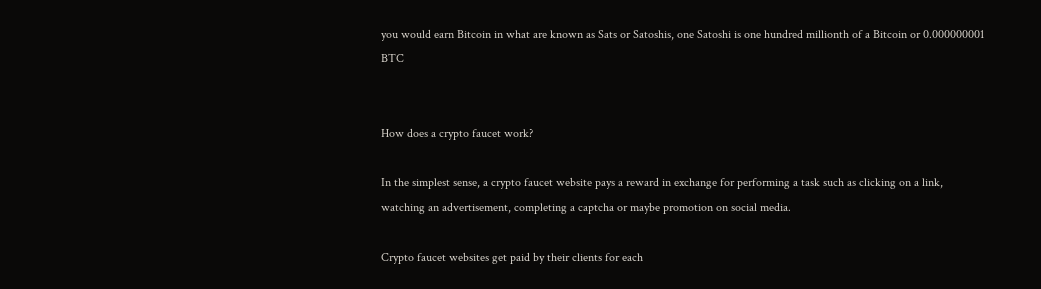you would earn Bitcoin in what are known as Sats or Satoshis, one Satoshi is one hundred millionth of a Bitcoin or 0.000000001 BTC


How does a crypto faucet work?

In the simplest sense, a crypto faucet website pays a reward in exchange for performing a task such as clicking on a link, watching an advertisement, completing a captcha or maybe promotion on social media.

Crypto faucet websites get paid by their clients for each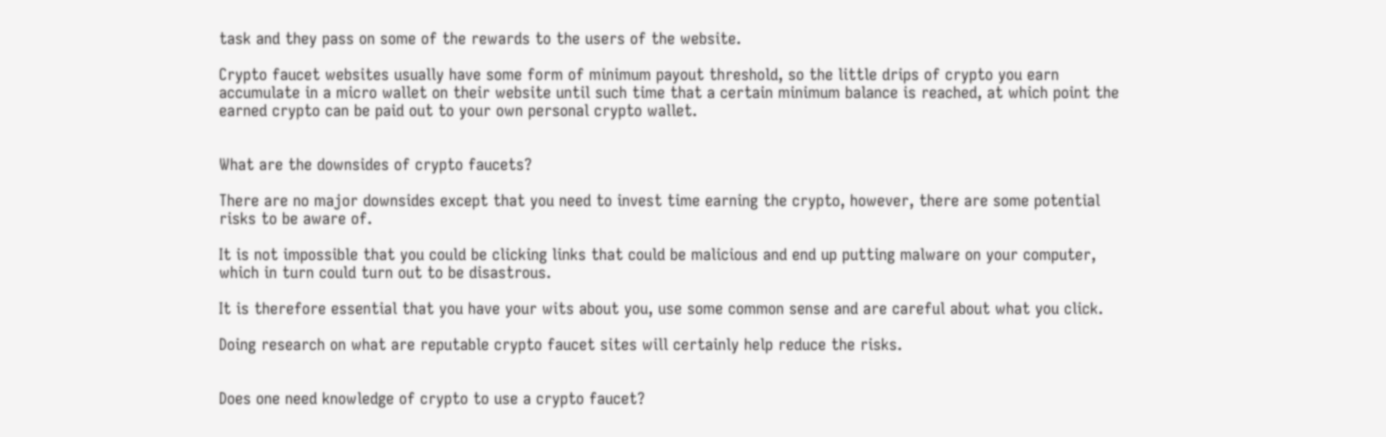task and they pass on some of the rewards to the users of the website.

Crypto faucet websites usually have some form of minimum payout threshold, so the little drips of crypto you earn accumulate in a micro wallet on their website until such time that a certain minimum balance is reached, at which point the earned crypto can be paid out to your own personal crypto wallet.


What are the downsides of crypto faucets?

There are no major downsides except that you need to invest time earning the crypto, however, there are some potential risks to be aware of.

It is not impossible that you could be clicking links that could be malicious and end up putting malware on your computer, which in turn could turn out to be disastrous.

It is therefore essential that you have your wits about you, use some common sense and are careful about what you click.

Doing research on what are reputable crypto faucet sites will certainly help reduce the risks.


Does one need knowledge of crypto to use a crypto faucet?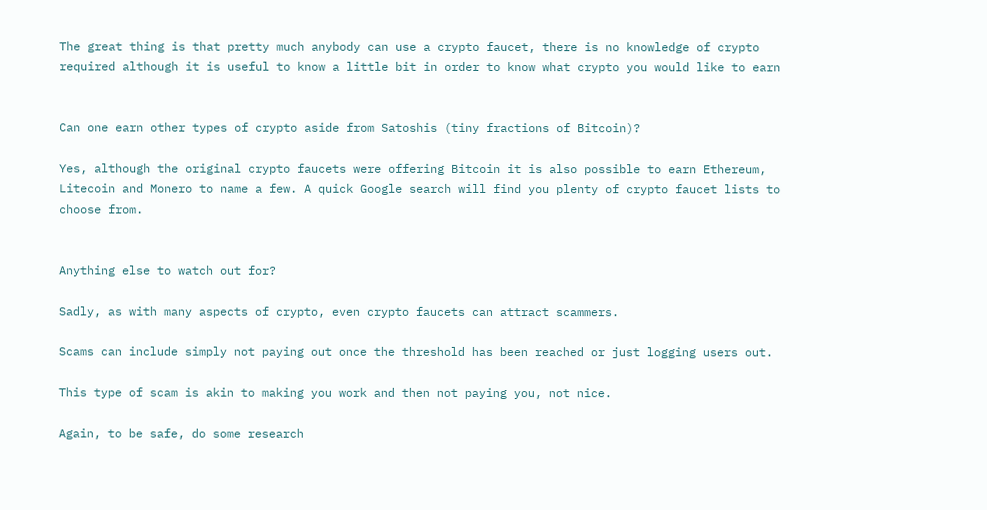The great thing is that pretty much anybody can use a crypto faucet, there is no knowledge of crypto required although it is useful to know a little bit in order to know what crypto you would like to earn


Can one earn other types of crypto aside from Satoshis (tiny fractions of Bitcoin)?

Yes, although the original crypto faucets were offering Bitcoin it is also possible to earn Ethereum, Litecoin and Monero to name a few. A quick Google search will find you plenty of crypto faucet lists to choose from.


Anything else to watch out for?

Sadly, as with many aspects of crypto, even crypto faucets can attract scammers.

Scams can include simply not paying out once the threshold has been reached or just logging users out.

This type of scam is akin to making you work and then not paying you, not nice.

Again, to be safe, do some research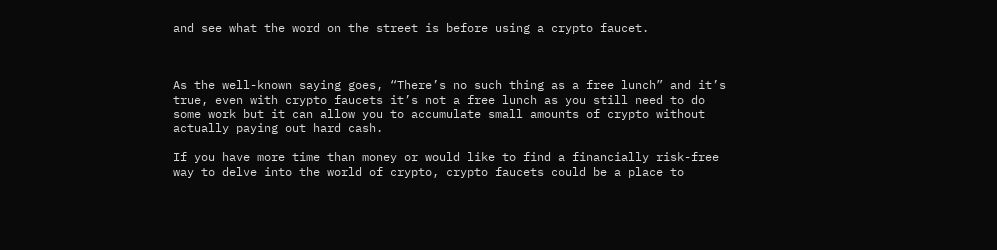and see what the word on the street is before using a crypto faucet.



As the well-known saying goes, “There’s no such thing as a free lunch” and it’s true, even with crypto faucets it’s not a free lunch as you still need to do some work but it can allow you to accumulate small amounts of crypto without actually paying out hard cash.

If you have more time than money or would like to find a financially risk-free way to delve into the world of crypto, crypto faucets could be a place to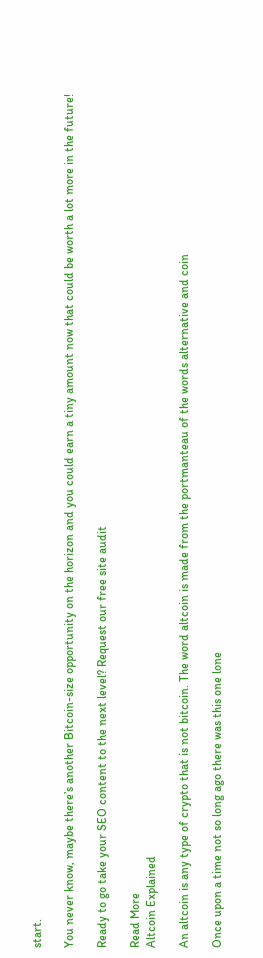start.

You never know, maybe there’s another Bitcoin-size opportunity on the horizon and you could earn a tiny amount now that could be worth a lot more in the future!

Ready to go take your SEO content to the next level? Request our free site audit

Read More
Altcoin Explained

An altcoin is any type of crypto that is not bitcoin. The word altcoin is made from the portmanteau of the words alternative and coin

Once upon a time not so long ago there was this one lone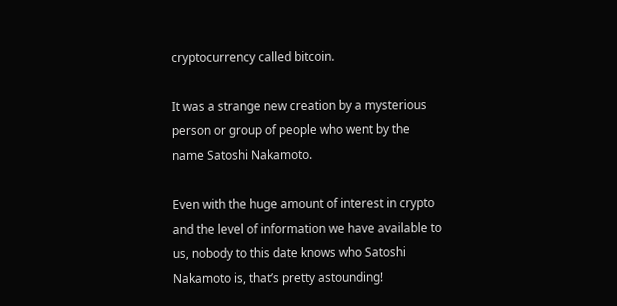cryptocurrency called bitcoin.

It was a strange new creation by a mysterious person or group of people who went by the name Satoshi Nakamoto.

Even with the huge amount of interest in crypto and the level of information we have available to us, nobody to this date knows who Satoshi Nakamoto is, that’s pretty astounding!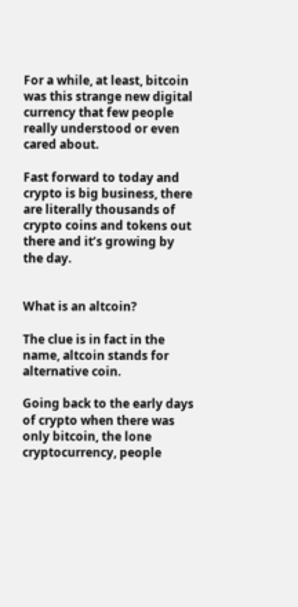For a while, at least, bitcoin was this strange new digital currency that few people really understood or even cared about.

Fast forward to today and crypto is big business, there are literally thousands of crypto coins and tokens out there and it’s growing by the day.


What is an altcoin?

The clue is in fact in the name, altcoin stands for alternative coin.

Going back to the early days of crypto when there was only bitcoin, the lone cryptocurrency, people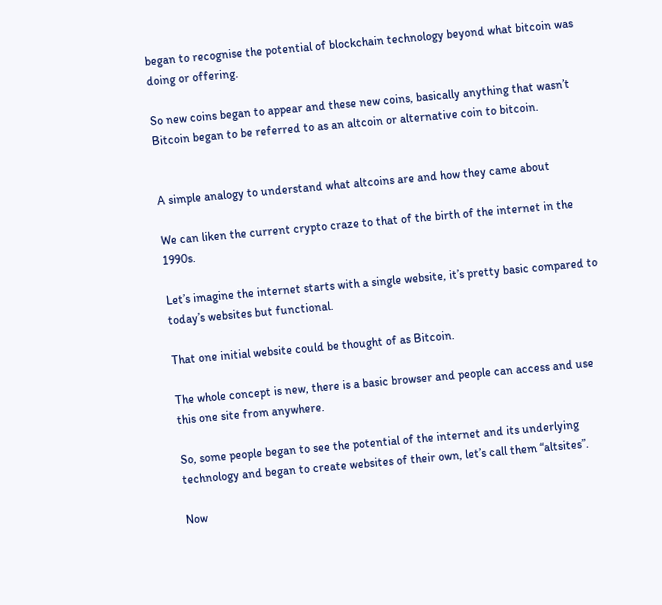began to recognise the potential of blockchain technology beyond what bitcoin was doing or offering.

So new coins began to appear and these new coins, basically anything that wasn’t Bitcoin began to be referred to as an altcoin or alternative coin to bitcoin.


A simple analogy to understand what altcoins are and how they came about

We can liken the current crypto craze to that of the birth of the internet in the 1990s.

Let’s imagine the internet starts with a single website, it’s pretty basic compared to today’s websites but functional.

That one initial website could be thought of as Bitcoin.

The whole concept is new, there is a basic browser and people can access and use this one site from anywhere.

So, some people began to see the potential of the internet and its underlying technology and began to create websites of their own, let’s call them “altsites”.

Now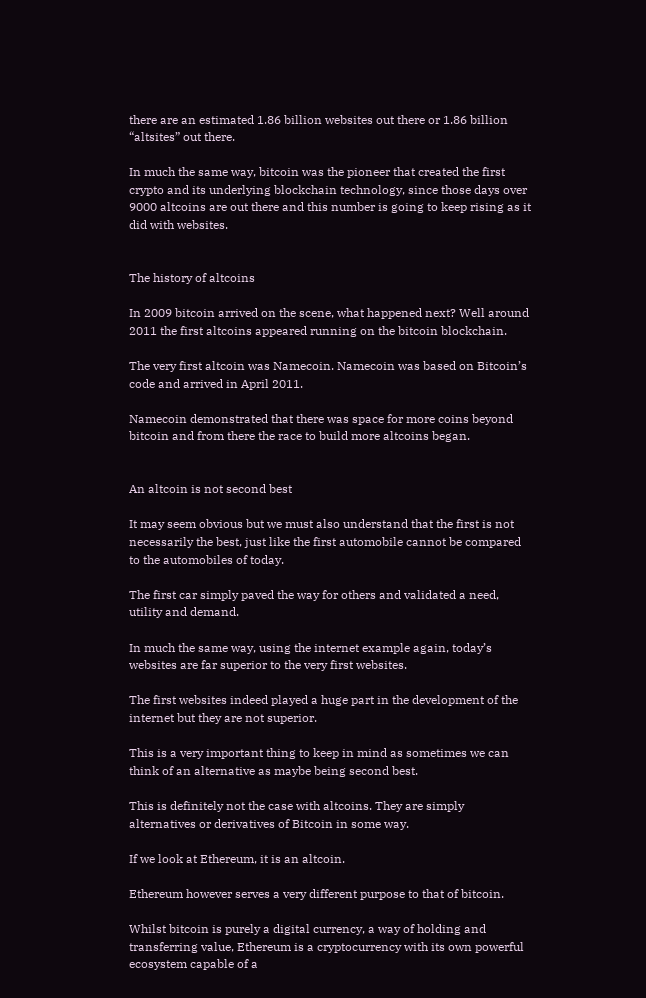there are an estimated 1.86 billion websites out there or 1.86 billion “altsites” out there.

In much the same way, bitcoin was the pioneer that created the first crypto and its underlying blockchain technology, since those days over 9000 altcoins are out there and this number is going to keep rising as it did with websites.


The history of altcoins

In 2009 bitcoin arrived on the scene, what happened next? Well around 2011 the first altcoins appeared running on the bitcoin blockchain.

The very first altcoin was Namecoin. Namecoin was based on Bitcoin’s code and arrived in April 2011.

Namecoin demonstrated that there was space for more coins beyond bitcoin and from there the race to build more altcoins began.


An altcoin is not second best

It may seem obvious but we must also understand that the first is not necessarily the best, just like the first automobile cannot be compared to the automobiles of today.

The first car simply paved the way for others and validated a need, utility and demand.

In much the same way, using the internet example again, today’s websites are far superior to the very first websites.

The first websites indeed played a huge part in the development of the internet but they are not superior.

This is a very important thing to keep in mind as sometimes we can think of an alternative as maybe being second best.

This is definitely not the case with altcoins. They are simply alternatives or derivatives of Bitcoin in some way.

If we look at Ethereum, it is an altcoin.

Ethereum however serves a very different purpose to that of bitcoin.

Whilst bitcoin is purely a digital currency, a way of holding and transferring value, Ethereum is a cryptocurrency with its own powerful ecosystem capable of a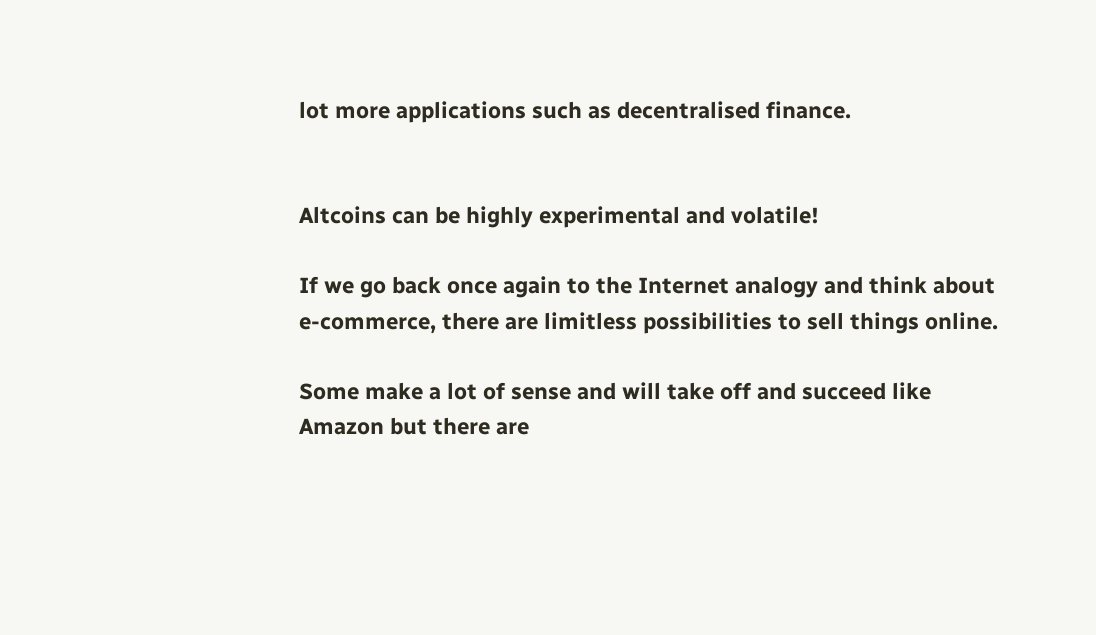lot more applications such as decentralised finance.


Altcoins can be highly experimental and volatile!

If we go back once again to the Internet analogy and think about e-commerce, there are limitless possibilities to sell things online.

Some make a lot of sense and will take off and succeed like Amazon but there are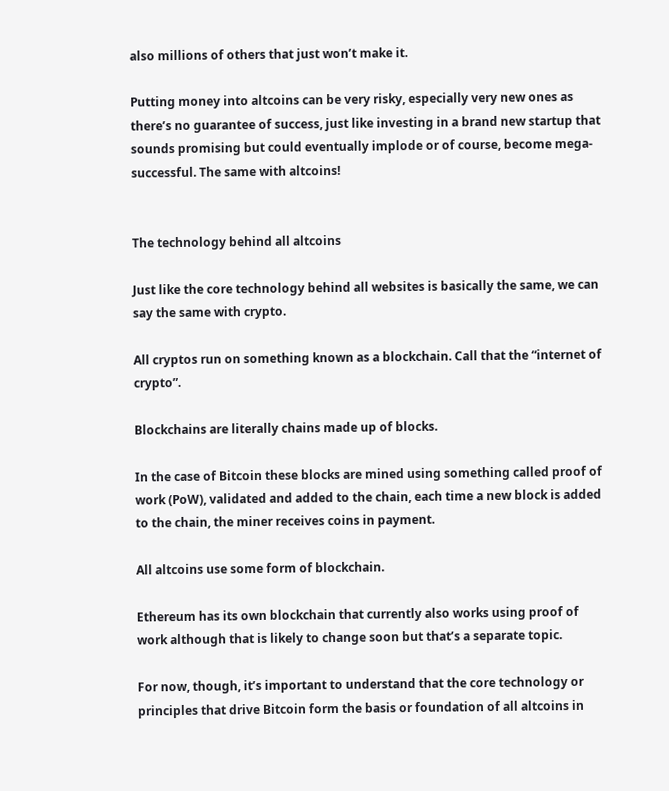also millions of others that just won’t make it.

Putting money into altcoins can be very risky, especially very new ones as there’s no guarantee of success, just like investing in a brand new startup that sounds promising but could eventually implode or of course, become mega-successful. The same with altcoins!


The technology behind all altcoins

Just like the core technology behind all websites is basically the same, we can say the same with crypto.

All cryptos run on something known as a blockchain. Call that the “internet of crypto”.

Blockchains are literally chains made up of blocks.

In the case of Bitcoin these blocks are mined using something called proof of work (PoW), validated and added to the chain, each time a new block is added to the chain, the miner receives coins in payment.

All altcoins use some form of blockchain.

Ethereum has its own blockchain that currently also works using proof of work although that is likely to change soon but that’s a separate topic.

For now, though, it’s important to understand that the core technology or principles that drive Bitcoin form the basis or foundation of all altcoins in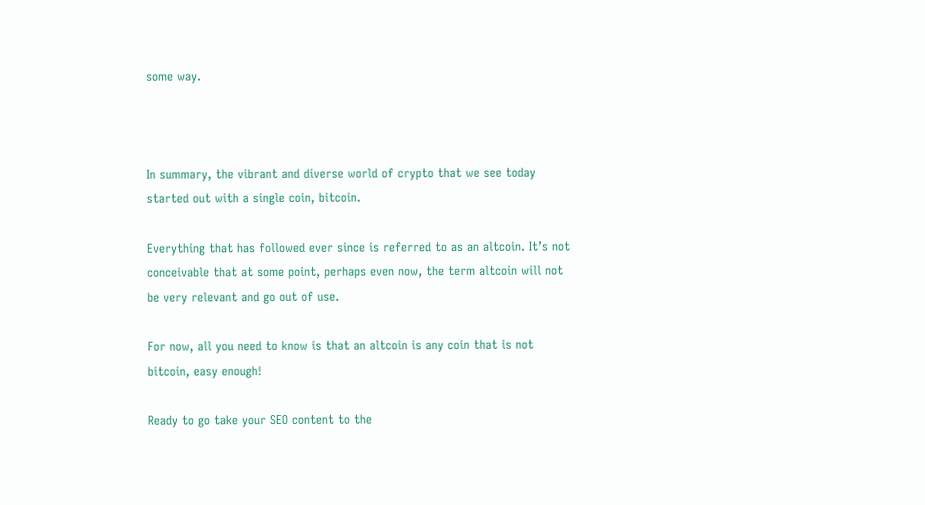some way.



In summary, the vibrant and diverse world of crypto that we see today started out with a single coin, bitcoin.

Everything that has followed ever since is referred to as an altcoin. It’s not conceivable that at some point, perhaps even now, the term altcoin will not be very relevant and go out of use.

For now, all you need to know is that an altcoin is any coin that is not bitcoin, easy enough!

Ready to go take your SEO content to the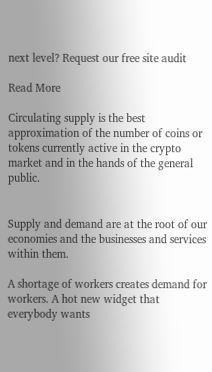next level? Request our free site audit

Read More

Circulating supply is the best approximation of the number of coins or tokens currently active in the crypto market and in the hands of the general public.


Supply and demand are at the root of our economies and the businesses and services within them.

A shortage of workers creates demand for workers. A hot new widget that everybody wants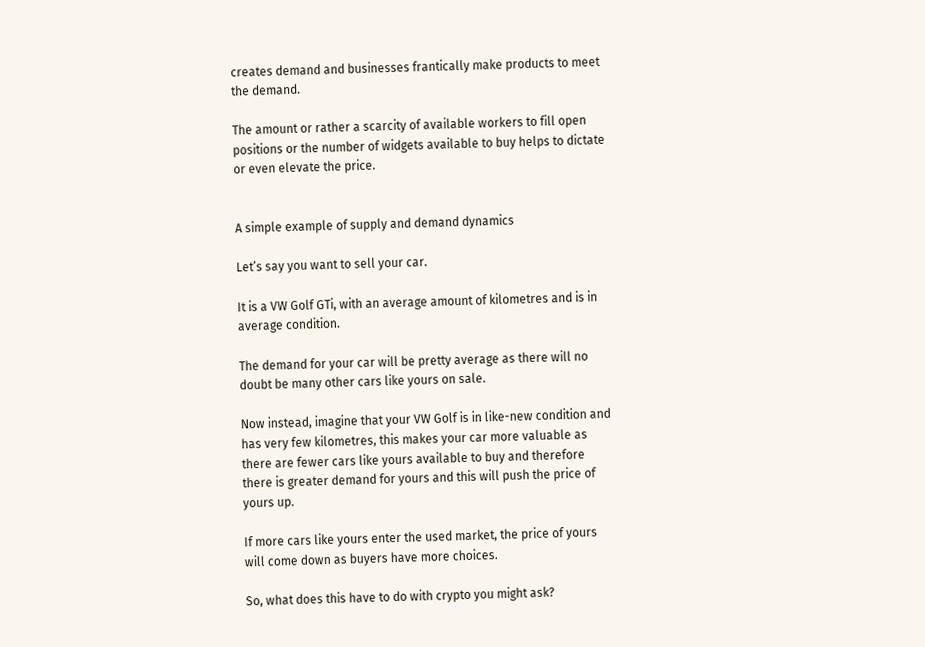creates demand and businesses frantically make products to meet the demand.

The amount or rather a scarcity of available workers to fill open positions or the number of widgets available to buy helps to dictate or even elevate the price.


A simple example of supply and demand dynamics

Let’s say you want to sell your car.

It is a VW Golf GTi, with an average amount of kilometres and is in average condition.

The demand for your car will be pretty average as there will no doubt be many other cars like yours on sale.

Now instead, imagine that your VW Golf is in like-new condition and has very few kilometres, this makes your car more valuable as there are fewer cars like yours available to buy and therefore there is greater demand for yours and this will push the price of yours up.

If more cars like yours enter the used market, the price of yours will come down as buyers have more choices.

So, what does this have to do with crypto you might ask?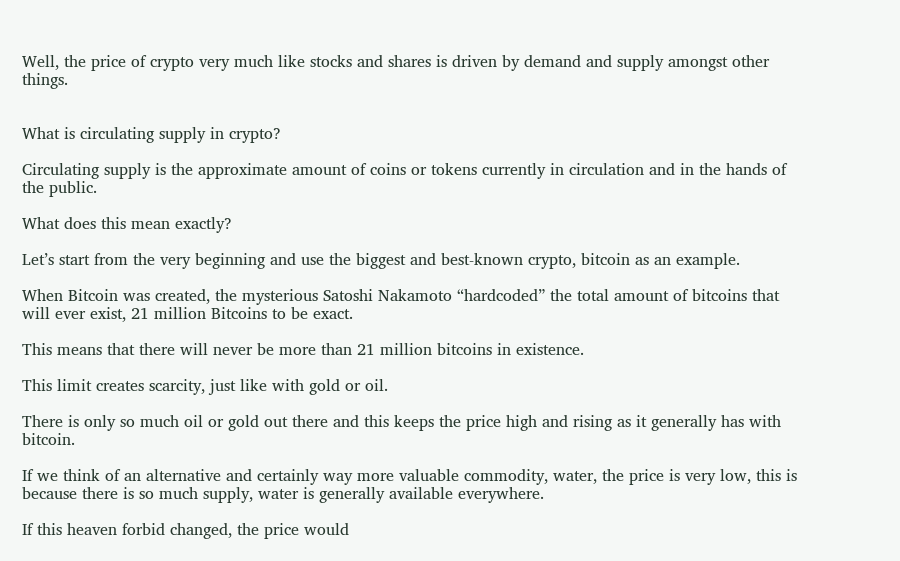Well, the price of crypto very much like stocks and shares is driven by demand and supply amongst other things.


What is circulating supply in crypto?

Circulating supply is the approximate amount of coins or tokens currently in circulation and in the hands of the public.

What does this mean exactly?

Let’s start from the very beginning and use the biggest and best-known crypto, bitcoin as an example.

When Bitcoin was created, the mysterious Satoshi Nakamoto “hardcoded” the total amount of bitcoins that will ever exist, 21 million Bitcoins to be exact.

This means that there will never be more than 21 million bitcoins in existence.

This limit creates scarcity, just like with gold or oil.

There is only so much oil or gold out there and this keeps the price high and rising as it generally has with bitcoin.

If we think of an alternative and certainly way more valuable commodity, water, the price is very low, this is because there is so much supply, water is generally available everywhere.

If this heaven forbid changed, the price would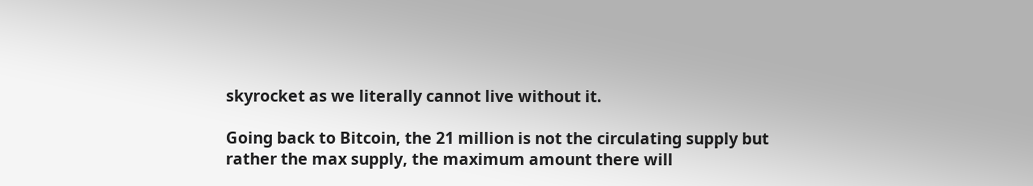skyrocket as we literally cannot live without it.

Going back to Bitcoin, the 21 million is not the circulating supply but rather the max supply, the maximum amount there will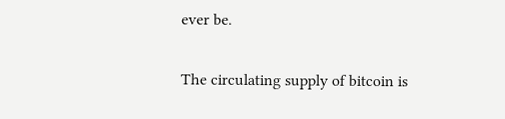ever be.

The circulating supply of bitcoin is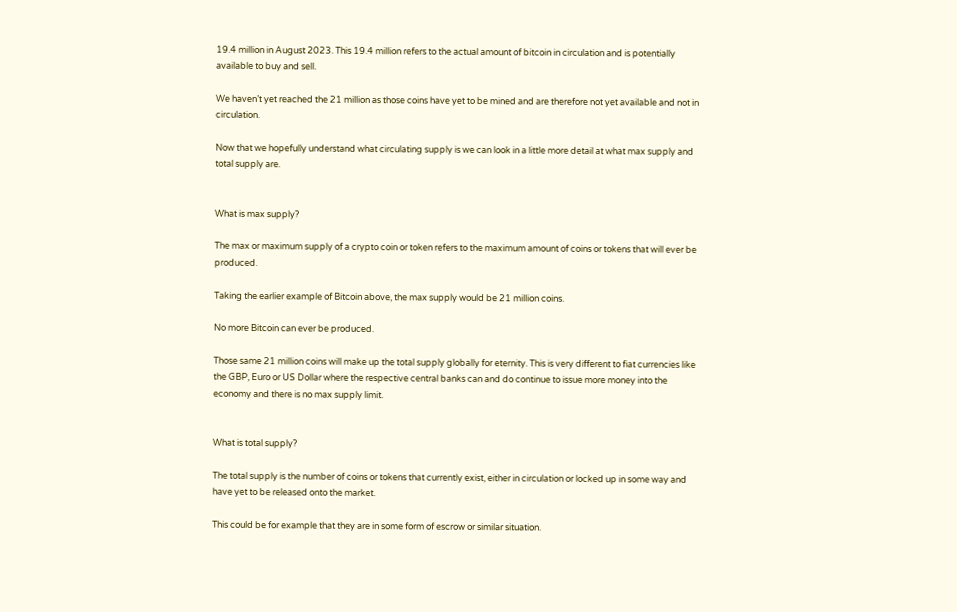19.4 million in August 2023. This 19.4 million refers to the actual amount of bitcoin in circulation and is potentially available to buy and sell.

We haven’t yet reached the 21 million as those coins have yet to be mined and are therefore not yet available and not in circulation.

Now that we hopefully understand what circulating supply is we can look in a little more detail at what max supply and total supply are.


What is max supply?

The max or maximum supply of a crypto coin or token refers to the maximum amount of coins or tokens that will ever be produced.

Taking the earlier example of Bitcoin above, the max supply would be 21 million coins.

No more Bitcoin can ever be produced.

Those same 21 million coins will make up the total supply globally for eternity. This is very different to fiat currencies like the GBP, Euro or US Dollar where the respective central banks can and do continue to issue more money into the economy and there is no max supply limit.


What is total supply?

The total supply is the number of coins or tokens that currently exist, either in circulation or locked up in some way and have yet to be released onto the market.

This could be for example that they are in some form of escrow or similar situation.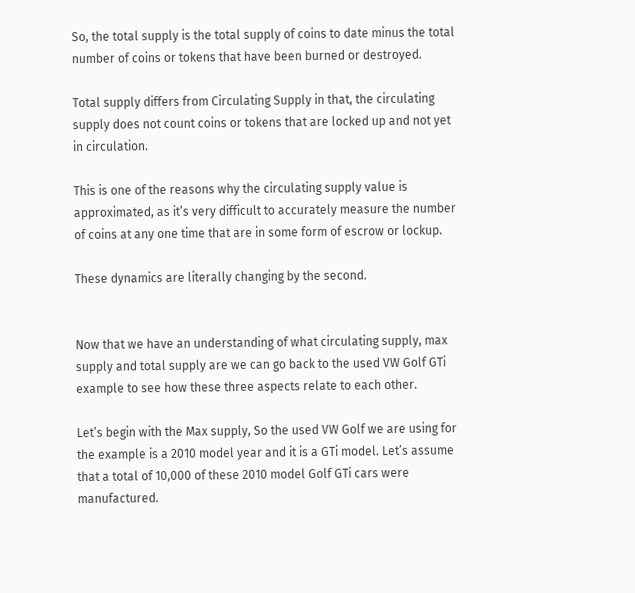So, the total supply is the total supply of coins to date minus the total number of coins or tokens that have been burned or destroyed.

Total supply differs from Circulating Supply in that, the circulating supply does not count coins or tokens that are locked up and not yet in circulation.

This is one of the reasons why the circulating supply value is approximated, as it’s very difficult to accurately measure the number of coins at any one time that are in some form of escrow or lockup.

These dynamics are literally changing by the second.


Now that we have an understanding of what circulating supply, max supply and total supply are we can go back to the used VW Golf GTi example to see how these three aspects relate to each other.

Let’s begin with the Max supply, So the used VW Golf we are using for the example is a 2010 model year and it is a GTi model. Let’s assume that a total of 10,000 of these 2010 model Golf GTi cars were manufactured.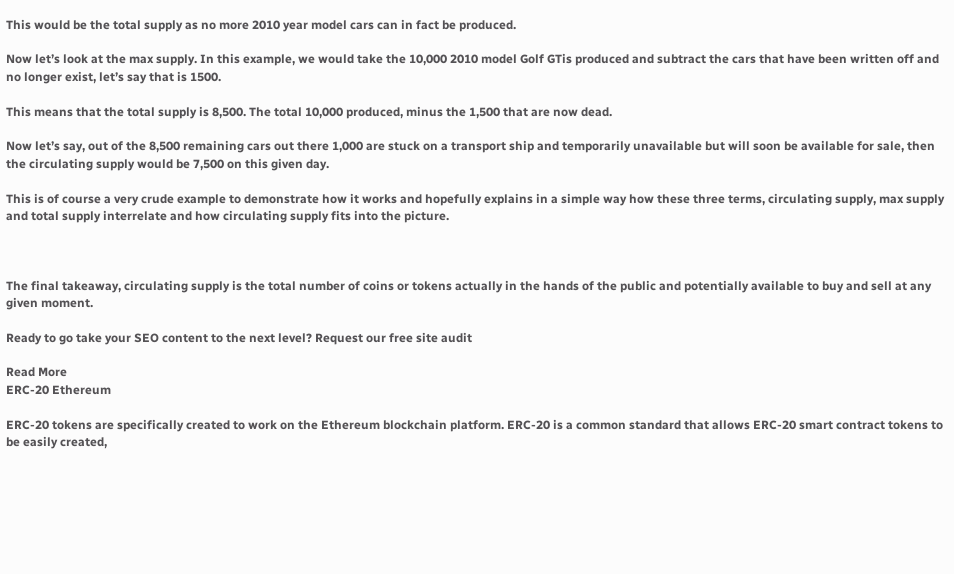This would be the total supply as no more 2010 year model cars can in fact be produced.

Now let’s look at the max supply. In this example, we would take the 10,000 2010 model Golf GTis produced and subtract the cars that have been written off and no longer exist, let’s say that is 1500.

This means that the total supply is 8,500. The total 10,000 produced, minus the 1,500 that are now dead.

Now let’s say, out of the 8,500 remaining cars out there 1,000 are stuck on a transport ship and temporarily unavailable but will soon be available for sale, then the circulating supply would be 7,500 on this given day.

This is of course a very crude example to demonstrate how it works and hopefully explains in a simple way how these three terms, circulating supply, max supply and total supply interrelate and how circulating supply fits into the picture.



The final takeaway, circulating supply is the total number of coins or tokens actually in the hands of the public and potentially available to buy and sell at any given moment.

Ready to go take your SEO content to the next level? Request our free site audit

Read More
ERC-20 Ethereum

ERC-20 tokens are specifically created to work on the Ethereum blockchain platform. ERC-20 is a common standard that allows ERC-20 smart contract tokens to be easily created,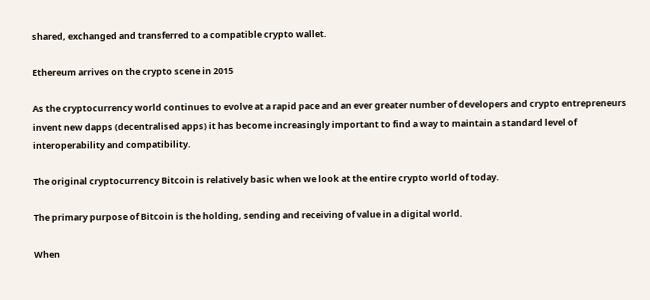shared, exchanged and transferred to a compatible crypto wallet.

Ethereum arrives on the crypto scene in 2015

As the cryptocurrency world continues to evolve at a rapid pace and an ever greater number of developers and crypto entrepreneurs invent new dapps (decentralised apps) it has become increasingly important to find a way to maintain a standard level of interoperability and compatibility.

The original cryptocurrency Bitcoin is relatively basic when we look at the entire crypto world of today.

The primary purpose of Bitcoin is the holding, sending and receiving of value in a digital world.

When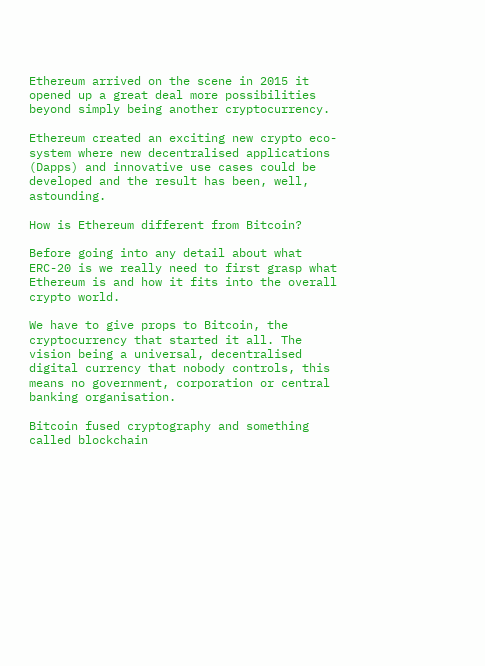Ethereum arrived on the scene in 2015 it opened up a great deal more possibilities beyond simply being another cryptocurrency.

Ethereum created an exciting new crypto eco-system where new decentralised applications (Dapps) and innovative use cases could be developed and the result has been, well, astounding.

How is Ethereum different from Bitcoin?

Before going into any detail about what ERC-20 is we really need to first grasp what Ethereum is and how it fits into the overall crypto world.

We have to give props to Bitcoin, the cryptocurrency that started it all. The vision being a universal, decentralised digital currency that nobody controls, this means no government, corporation or central banking organisation.

Bitcoin fused cryptography and something called blockchain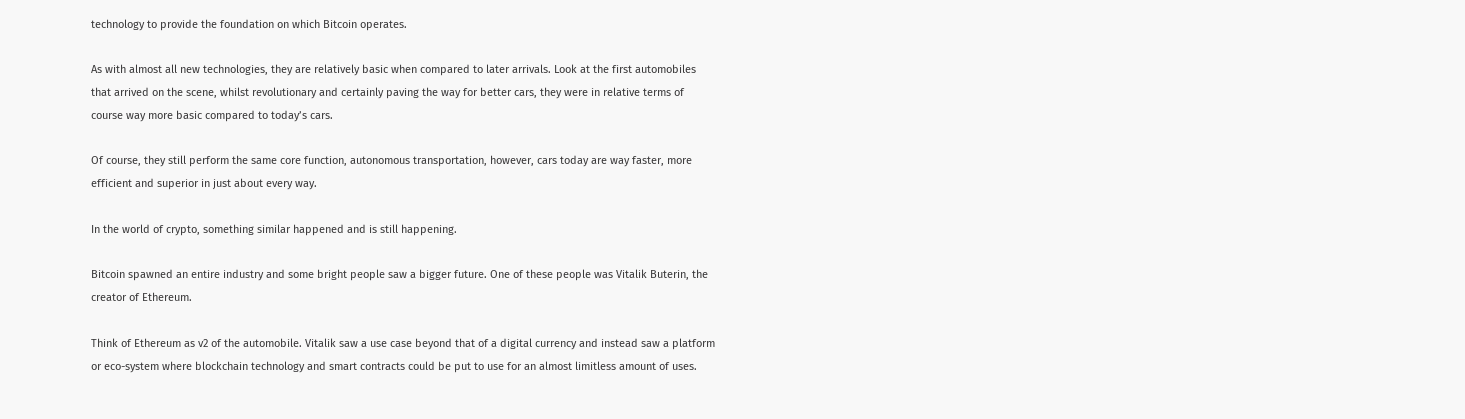technology to provide the foundation on which Bitcoin operates.

As with almost all new technologies, they are relatively basic when compared to later arrivals. Look at the first automobiles that arrived on the scene, whilst revolutionary and certainly paving the way for better cars, they were in relative terms of course way more basic compared to today’s cars.

Of course, they still perform the same core function, autonomous transportation, however, cars today are way faster, more efficient and superior in just about every way.

In the world of crypto, something similar happened and is still happening.

Bitcoin spawned an entire industry and some bright people saw a bigger future. One of these people was Vitalik Buterin, the creator of Ethereum.

Think of Ethereum as v2 of the automobile. Vitalik saw a use case beyond that of a digital currency and instead saw a platform or eco-system where blockchain technology and smart contracts could be put to use for an almost limitless amount of uses.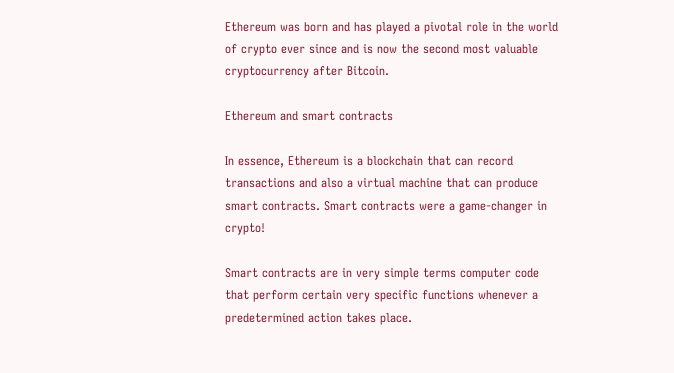Ethereum was born and has played a pivotal role in the world of crypto ever since and is now the second most valuable cryptocurrency after Bitcoin.

Ethereum and smart contracts

In essence, Ethereum is a blockchain that can record transactions and also a virtual machine that can produce smart contracts. Smart contracts were a game-changer in crypto!

Smart contracts are in very simple terms computer code that perform certain very specific functions whenever a predetermined action takes place.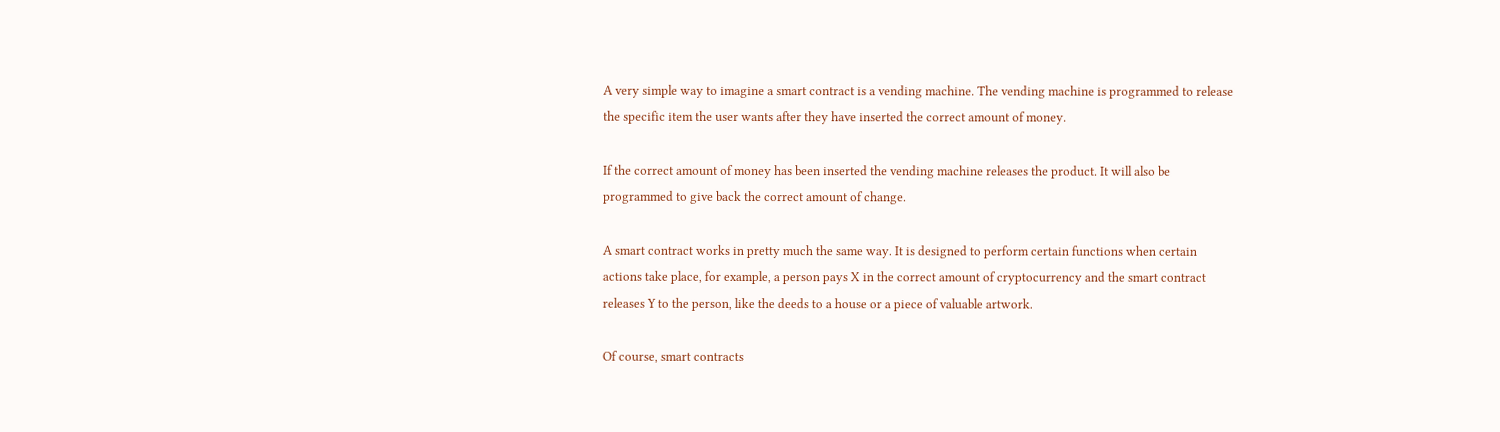A very simple way to imagine a smart contract is a vending machine. The vending machine is programmed to release the specific item the user wants after they have inserted the correct amount of money.

If the correct amount of money has been inserted the vending machine releases the product. It will also be programmed to give back the correct amount of change.

A smart contract works in pretty much the same way. It is designed to perform certain functions when certain actions take place, for example, a person pays X in the correct amount of cryptocurrency and the smart contract releases Y to the person, like the deeds to a house or a piece of valuable artwork.

Of course, smart contracts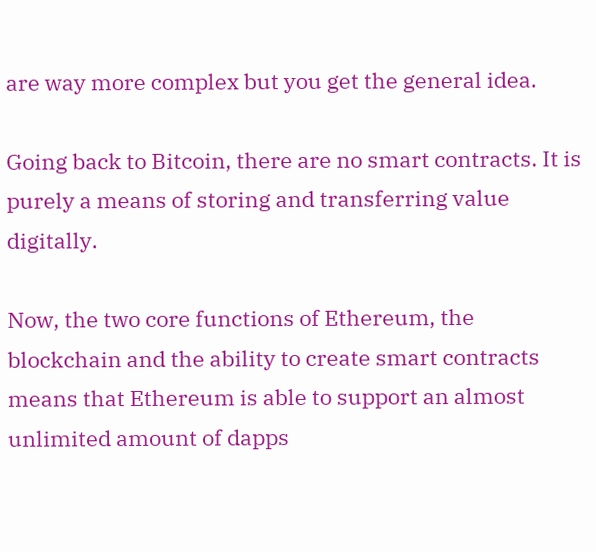are way more complex but you get the general idea.

Going back to Bitcoin, there are no smart contracts. It is purely a means of storing and transferring value digitally.

Now, the two core functions of Ethereum, the blockchain and the ability to create smart contracts means that Ethereum is able to support an almost unlimited amount of dapps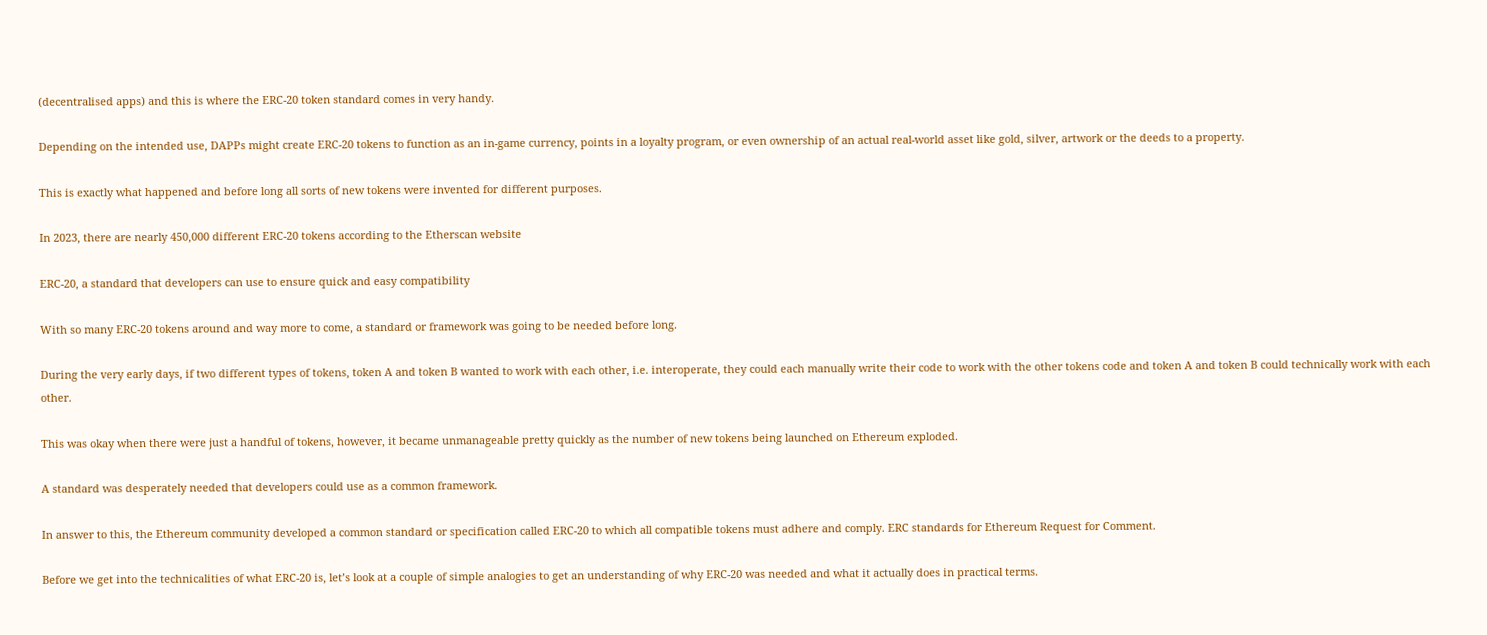(decentralised apps) and this is where the ERC-20 token standard comes in very handy.

Depending on the intended use, DAPPs might create ERC-20 tokens to function as an in-game currency, points in a loyalty program, or even ownership of an actual real-world asset like gold, silver, artwork or the deeds to a property.

This is exactly what happened and before long all sorts of new tokens were invented for different purposes.

In 2023, there are nearly 450,000 different ERC-20 tokens according to the Etherscan website

ERC-20, a standard that developers can use to ensure quick and easy compatibility

With so many ERC-20 tokens around and way more to come, a standard or framework was going to be needed before long.

During the very early days, if two different types of tokens, token A and token B wanted to work with each other, i.e. interoperate, they could each manually write their code to work with the other tokens code and token A and token B could technically work with each other.

This was okay when there were just a handful of tokens, however, it became unmanageable pretty quickly as the number of new tokens being launched on Ethereum exploded.

A standard was desperately needed that developers could use as a common framework.

In answer to this, the Ethereum community developed a common standard or specification called ERC-20 to which all compatible tokens must adhere and comply. ERC standards for Ethereum Request for Comment.

Before we get into the technicalities of what ERC-20 is, let’s look at a couple of simple analogies to get an understanding of why ERC-20 was needed and what it actually does in practical terms.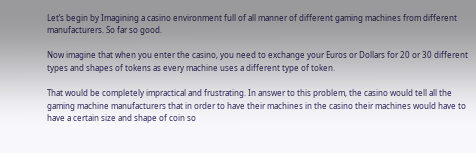Let’s begin by Imagining a casino environment full of all manner of different gaming machines from different manufacturers. So far so good.

Now imagine that when you enter the casino, you need to exchange your Euros or Dollars for 20 or 30 different types and shapes of tokens as every machine uses a different type of token.

That would be completely impractical and frustrating. In answer to this problem, the casino would tell all the gaming machine manufacturers that in order to have their machines in the casino their machines would have to have a certain size and shape of coin so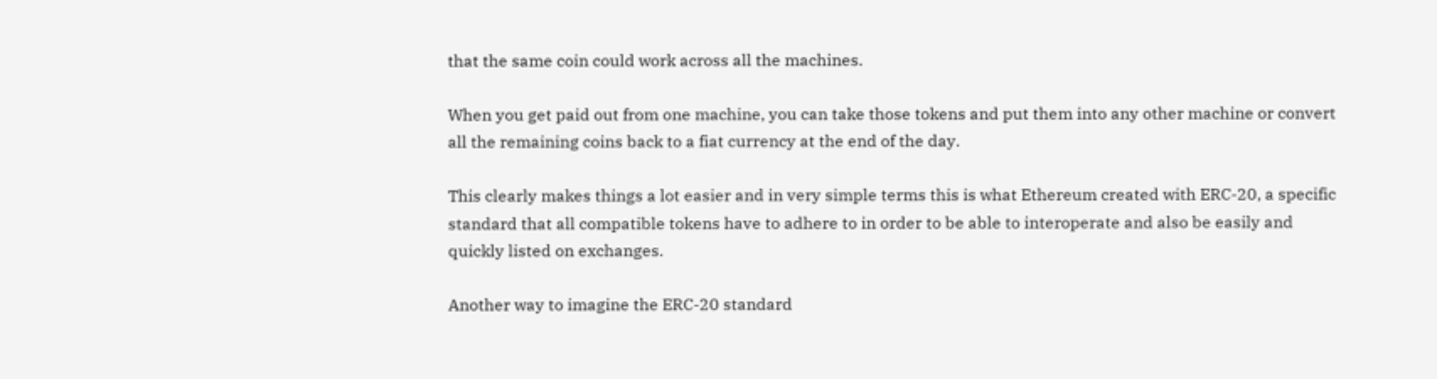that the same coin could work across all the machines.

When you get paid out from one machine, you can take those tokens and put them into any other machine or convert all the remaining coins back to a fiat currency at the end of the day.

This clearly makes things a lot easier and in very simple terms this is what Ethereum created with ERC-20, a specific standard that all compatible tokens have to adhere to in order to be able to interoperate and also be easily and quickly listed on exchanges.

Another way to imagine the ERC-20 standard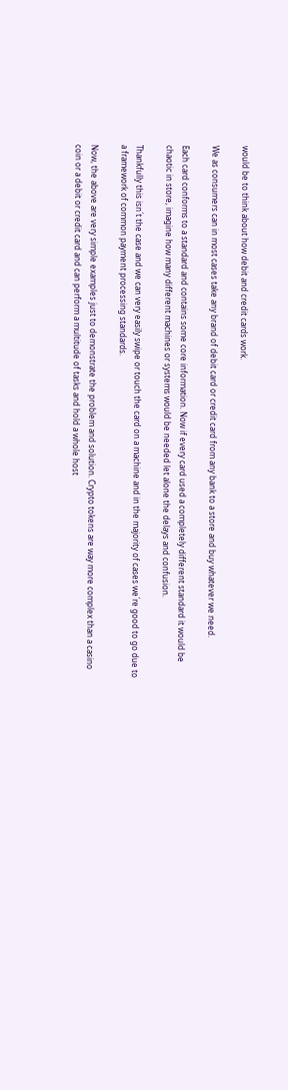would be to think about how debit and credit cards work.

We as consumers can in most cases take any brand of debit card or credit card from any bank to a store and buy whatever we need.

Each card conforms to a standard and contains some core information. Now if every card used a completely different standard it would be chaotic in store, imagine how many different machines or systems would be needed let alone the delays and confusion.

Thankfully this isn´t the case and we can very easily swipe or touch the card on a machine and in the majority of cases we´re good to go due to a framework of common payment processing standards.

Now, the above are very simple examples just to demonstrate the problem and solution. Crypto tokens are way more complex than a casino coin or a debit or credit card and can perform a multitude of tasks and hold a whole host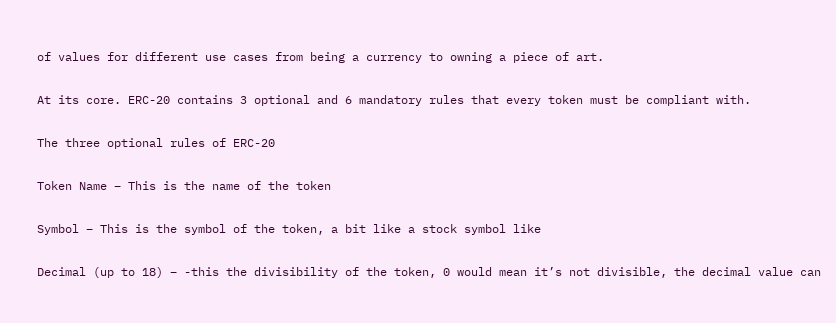of values for different use cases from being a currency to owning a piece of art.

At its core. ERC-20 contains 3 optional and 6 mandatory rules that every token must be compliant with.

The three optional rules of ERC-20

Token Name – This is the name of the token

Symbol – This is the symbol of the token, a bit like a stock symbol like

Decimal (up to 18) – -this the divisibility of the token, 0 would mean it’s not divisible, the decimal value can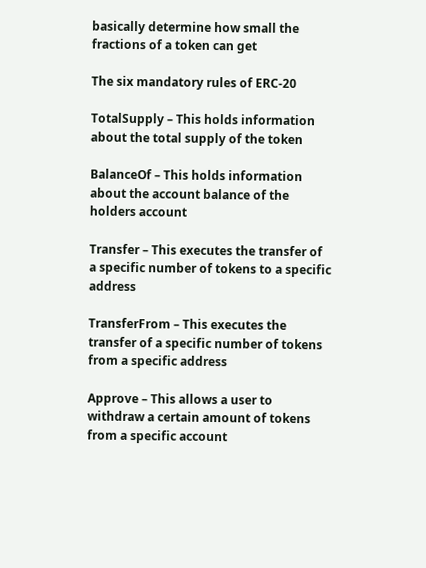basically determine how small the fractions of a token can get

The six mandatory rules of ERC-20

TotalSupply – This holds information about the total supply of the token

BalanceOf – This holds information about the account balance of the holders account

Transfer – This executes the transfer of a specific number of tokens to a specific address

TransferFrom – This executes the transfer of a specific number of tokens from a specific address

Approve – This allows a user to withdraw a certain amount of tokens from a specific account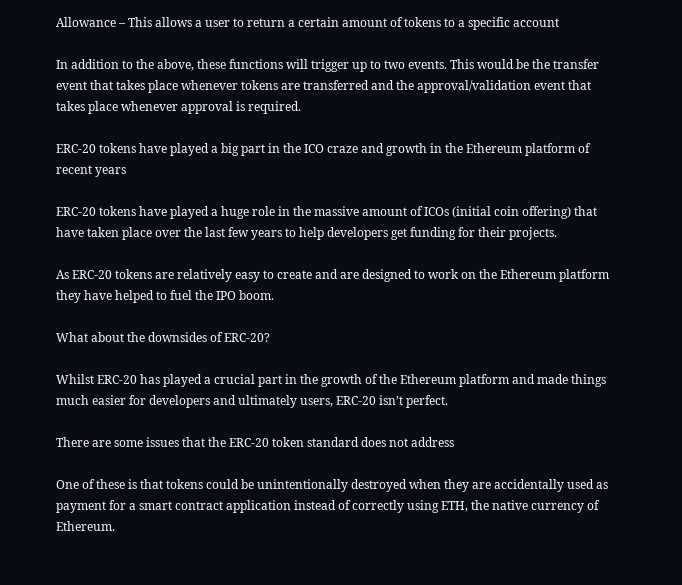Allowance – This allows a user to return a certain amount of tokens to a specific account

In addition to the above, these functions will trigger up to two events. This would be the transfer event that takes place whenever tokens are transferred and the approval/validation event that takes place whenever approval is required.

ERC-20 tokens have played a big part in the ICO craze and growth in the Ethereum platform of recent years

ERC-20 tokens have played a huge role in the massive amount of ICOs (initial coin offering) that have taken place over the last few years to help developers get funding for their projects.

As ERC-20 tokens are relatively easy to create and are designed to work on the Ethereum platform they have helped to fuel the IPO boom.

What about the downsides of ERC-20?

Whilst ERC-20 has played a crucial part in the growth of the Ethereum platform and made things much easier for developers and ultimately users, ERC-20 isn’t perfect.

There are some issues that the ERC-20 token standard does not address

One of these is that tokens could be unintentionally destroyed when they are accidentally used as payment for a smart contract application instead of correctly using ETH, the native currency of Ethereum.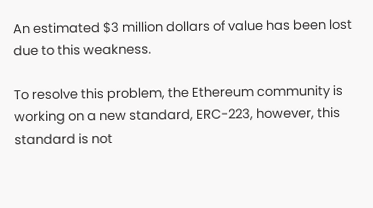An estimated $3 million dollars of value has been lost due to this weakness.

To resolve this problem, the Ethereum community is working on a new standard, ERC-223, however, this standard is not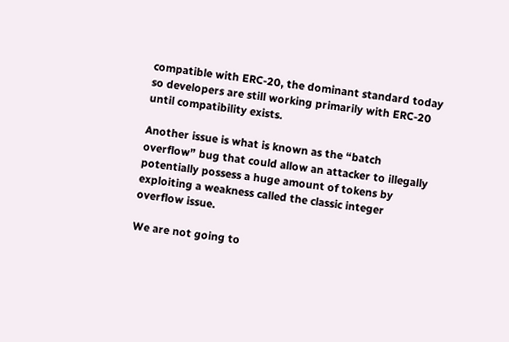compatible with ERC-20, the dominant standard today so developers are still working primarily with ERC-20 until compatibility exists.

Another issue is what is known as the “batch overflow” bug that could allow an attacker to illegally potentially possess a huge amount of tokens by exploiting a weakness called the classic integer overflow issue.

We are not going to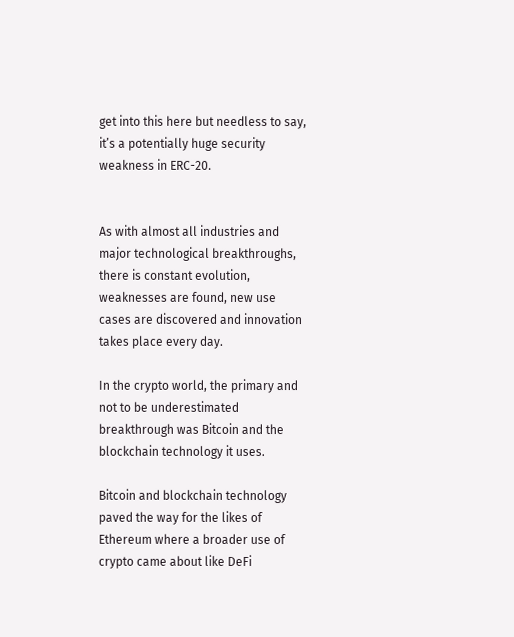get into this here but needless to say, it’s a potentially huge security weakness in ERC-20.


As with almost all industries and major technological breakthroughs, there is constant evolution, weaknesses are found, new use cases are discovered and innovation takes place every day.

In the crypto world, the primary and not to be underestimated breakthrough was Bitcoin and the blockchain technology it uses.

Bitcoin and blockchain technology paved the way for the likes of Ethereum where a broader use of crypto came about like DeFi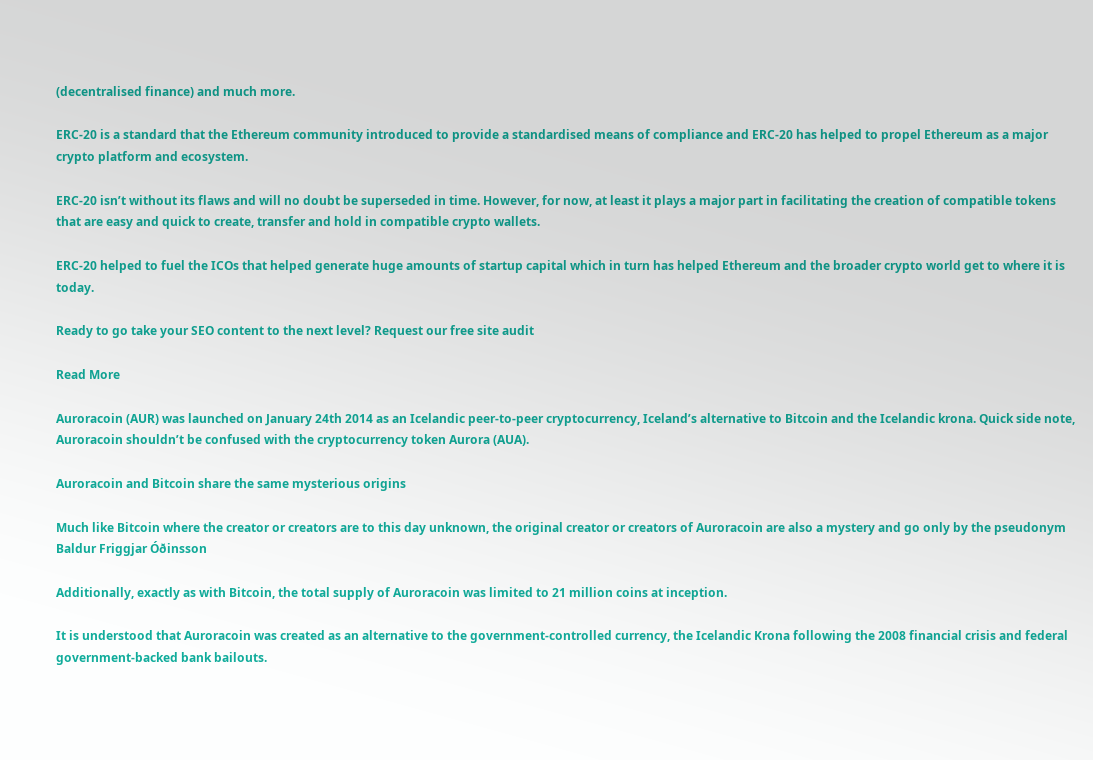(decentralised finance) and much more.

ERC-20 is a standard that the Ethereum community introduced to provide a standardised means of compliance and ERC-20 has helped to propel Ethereum as a major crypto platform and ecosystem.

ERC-20 isn’t without its flaws and will no doubt be superseded in time. However, for now, at least it plays a major part in facilitating the creation of compatible tokens that are easy and quick to create, transfer and hold in compatible crypto wallets.

ERC-20 helped to fuel the ICOs that helped generate huge amounts of startup capital which in turn has helped Ethereum and the broader crypto world get to where it is today.

Ready to go take your SEO content to the next level? Request our free site audit

Read More

Auroracoin (AUR) was launched on January 24th 2014 as an Icelandic peer-to-peer cryptocurrency, Iceland’s alternative to Bitcoin and the Icelandic krona. Quick side note, Auroracoin shouldn’t be confused with the cryptocurrency token Aurora (AUA).

Auroracoin and Bitcoin share the same mysterious origins

Much like Bitcoin where the creator or creators are to this day unknown, the original creator or creators of Auroracoin are also a mystery and go only by the pseudonym Baldur Friggjar Óðinsson

Additionally, exactly as with Bitcoin, the total supply of Auroracoin was limited to 21 million coins at inception.

It is understood that Auroracoin was created as an alternative to the government-controlled currency, the Icelandic Krona following the 2008 financial crisis and federal government-backed bank bailouts.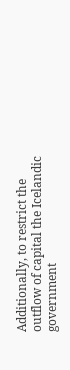Additionally, to restrict the outflow of capital the Icelandic government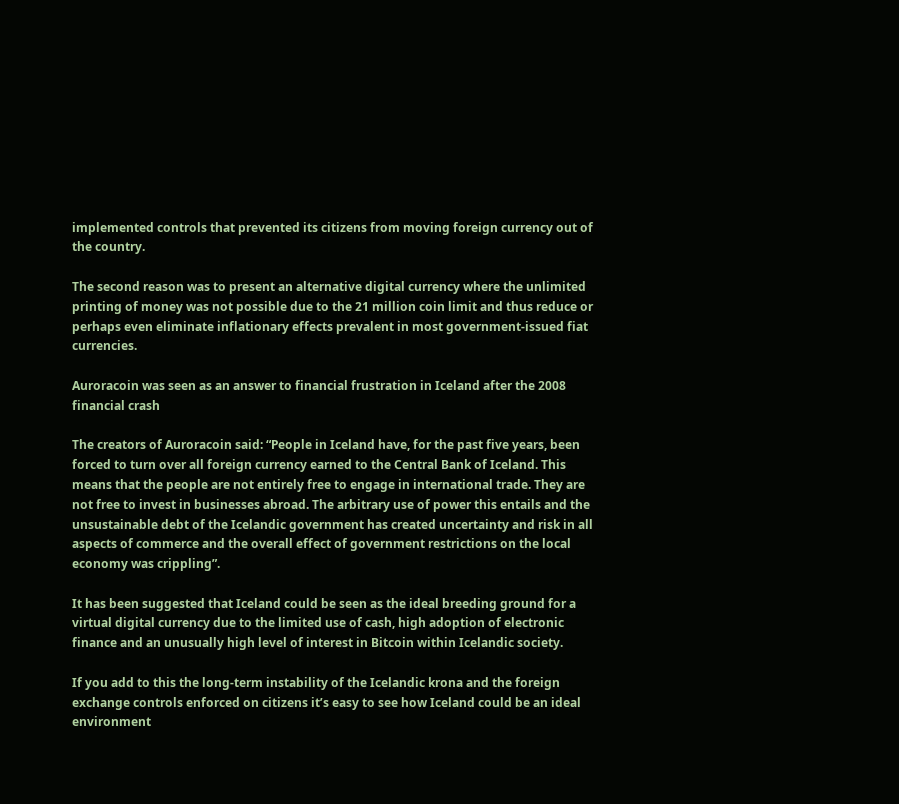implemented controls that prevented its citizens from moving foreign currency out of the country.

The second reason was to present an alternative digital currency where the unlimited printing of money was not possible due to the 21 million coin limit and thus reduce or perhaps even eliminate inflationary effects prevalent in most government-issued fiat currencies.

Auroracoin was seen as an answer to financial frustration in Iceland after the 2008 financial crash

The creators of Auroracoin said: “People in Iceland have, for the past five years, been forced to turn over all foreign currency earned to the Central Bank of Iceland. This means that the people are not entirely free to engage in international trade. They are not free to invest in businesses abroad. The arbitrary use of power this entails and the unsustainable debt of the Icelandic government has created uncertainty and risk in all aspects of commerce and the overall effect of government restrictions on the local economy was crippling”.

It has been suggested that Iceland could be seen as the ideal breeding ground for a virtual digital currency due to the limited use of cash, high adoption of electronic finance and an unusually high level of interest in Bitcoin within Icelandic society.

If you add to this the long-term instability of the Icelandic krona and the foreign exchange controls enforced on citizens it’s easy to see how Iceland could be an ideal environment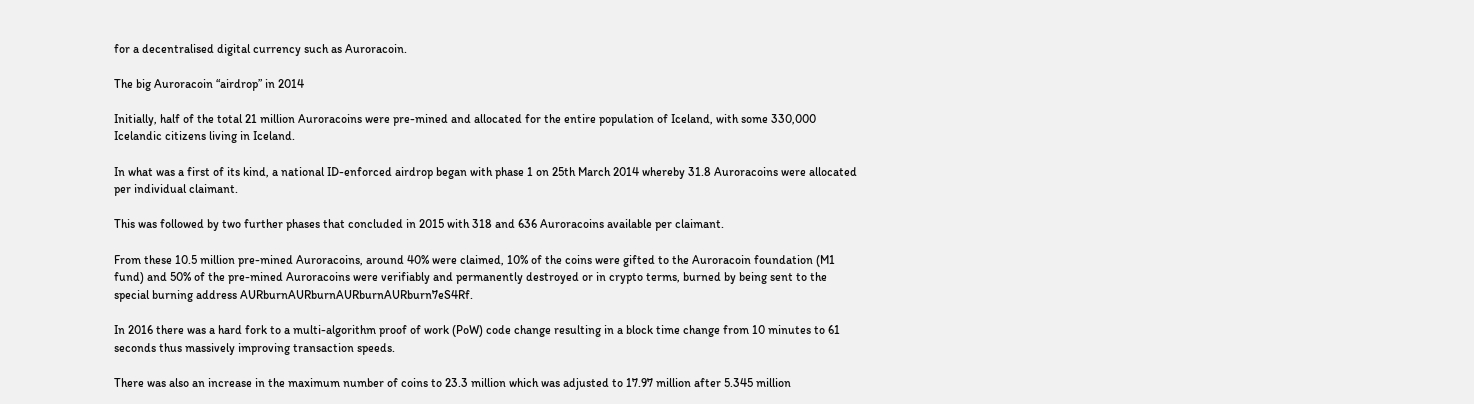for a decentralised digital currency such as Auroracoin.

The big Auroracoin “airdrop” in 2014

Initially, half of the total 21 million Auroracoins were pre-mined and allocated for the entire population of Iceland, with some 330,000 Icelandic citizens living in Iceland.

In what was a first of its kind, a national ID-enforced airdrop began with phase 1 on 25th March 2014 whereby 31.8 Auroracoins were allocated per individual claimant.

This was followed by two further phases that concluded in 2015 with 318 and 636 Auroracoins available per claimant.

From these 10.5 million pre-mined Auroracoins, around 40% were claimed, 10% of the coins were gifted to the Auroracoin foundation (M1 fund) and 50% of the pre-mined Auroracoins were verifiably and permanently destroyed or in crypto terms, burned by being sent to the special burning address AURburnAURburnAURburnAURburn7eS4Rf.

In 2016 there was a hard fork to a multi-algorithm proof of work (PoW) code change resulting in a block time change from 10 minutes to 61 seconds thus massively improving transaction speeds.

There was also an increase in the maximum number of coins to 23.3 million which was adjusted to 17.97 million after 5.345 million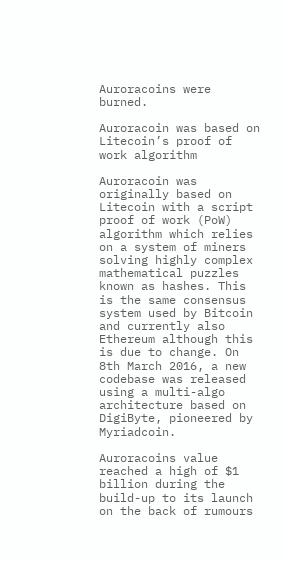Auroracoins were burned.

Auroracoin was based on Litecoin’s proof of work algorithm

Auroracoin was originally based on Litecoin with a script proof of work (PoW) algorithm which relies on a system of miners solving highly complex mathematical puzzles known as hashes. This is the same consensus system used by Bitcoin and currently also Ethereum although this is due to change. On 8th March 2016, a new codebase was released using a multi-algo architecture based on DigiByte, pioneered by Myriadcoin.

Auroracoins value reached a high of $1 billion during the build-up to its launch on the back of rumours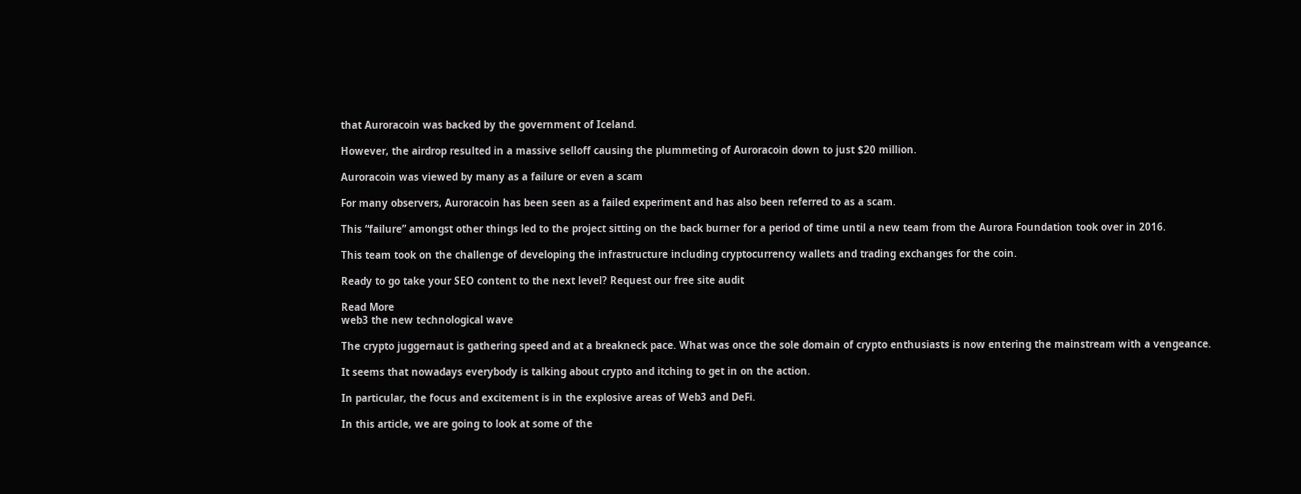that Auroracoin was backed by the government of Iceland.

However, the airdrop resulted in a massive selloff causing the plummeting of Auroracoin down to just $20 million.

Auroracoin was viewed by many as a failure or even a scam

For many observers, Auroracoin has been seen as a failed experiment and has also been referred to as a scam.

This “failure” amongst other things led to the project sitting on the back burner for a period of time until a new team from the Aurora Foundation took over in 2016.

This team took on the challenge of developing the infrastructure including cryptocurrency wallets and trading exchanges for the coin.

Ready to go take your SEO content to the next level? Request our free site audit

Read More
web3 the new technological wave

The crypto juggernaut is gathering speed and at a breakneck pace. What was once the sole domain of crypto enthusiasts is now entering the mainstream with a vengeance.

It seems that nowadays everybody is talking about crypto and itching to get in on the action.

In particular, the focus and excitement is in the explosive areas of Web3 and DeFi.

In this article, we are going to look at some of the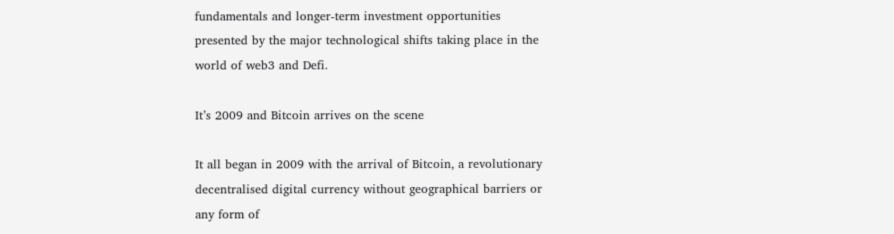fundamentals and longer-term investment opportunities presented by the major technological shifts taking place in the world of web3 and Defi.

It’s 2009 and Bitcoin arrives on the scene

It all began in 2009 with the arrival of Bitcoin, a revolutionary decentralised digital currency without geographical barriers or any form of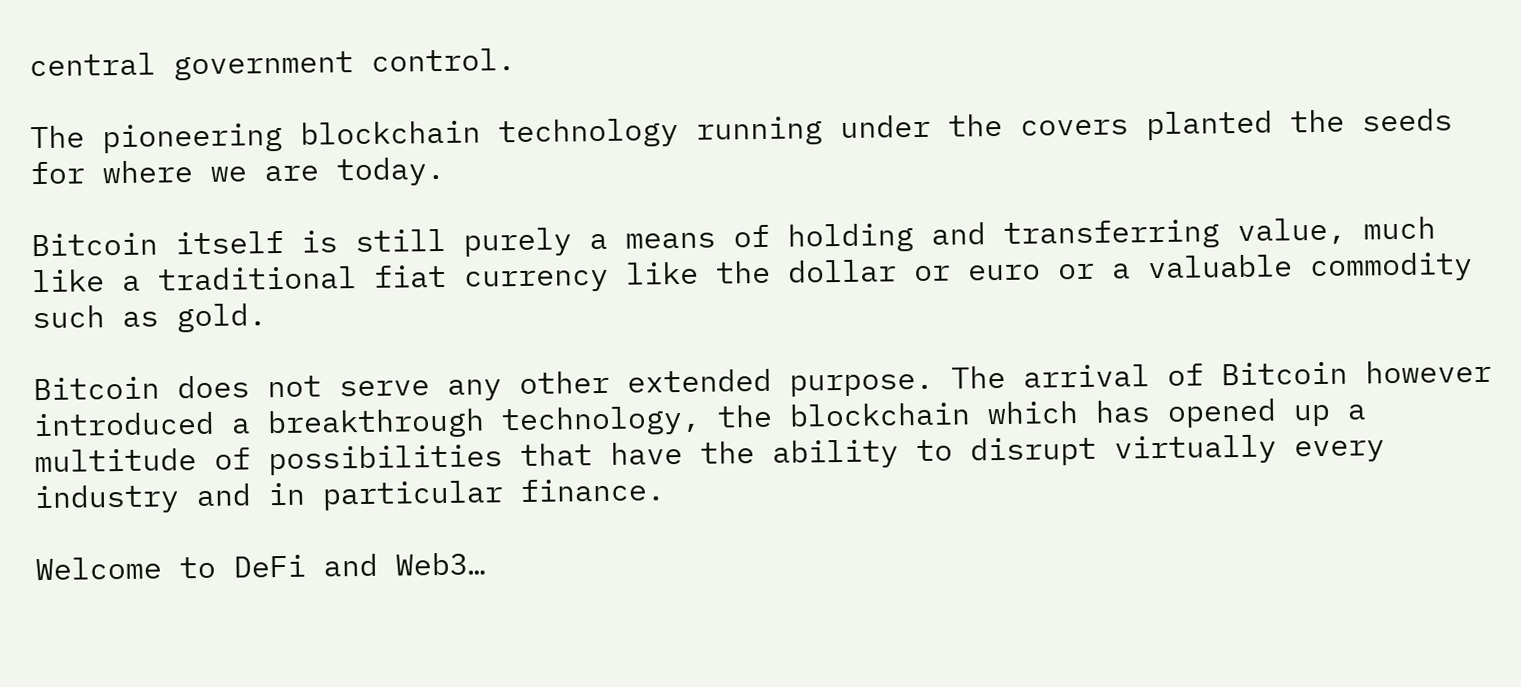central government control.

The pioneering blockchain technology running under the covers planted the seeds for where we are today.

Bitcoin itself is still purely a means of holding and transferring value, much like a traditional fiat currency like the dollar or euro or a valuable commodity such as gold.

Bitcoin does not serve any other extended purpose. The arrival of Bitcoin however introduced a breakthrough technology, the blockchain which has opened up a multitude of possibilities that have the ability to disrupt virtually every industry and in particular finance.

Welcome to DeFi and Web3…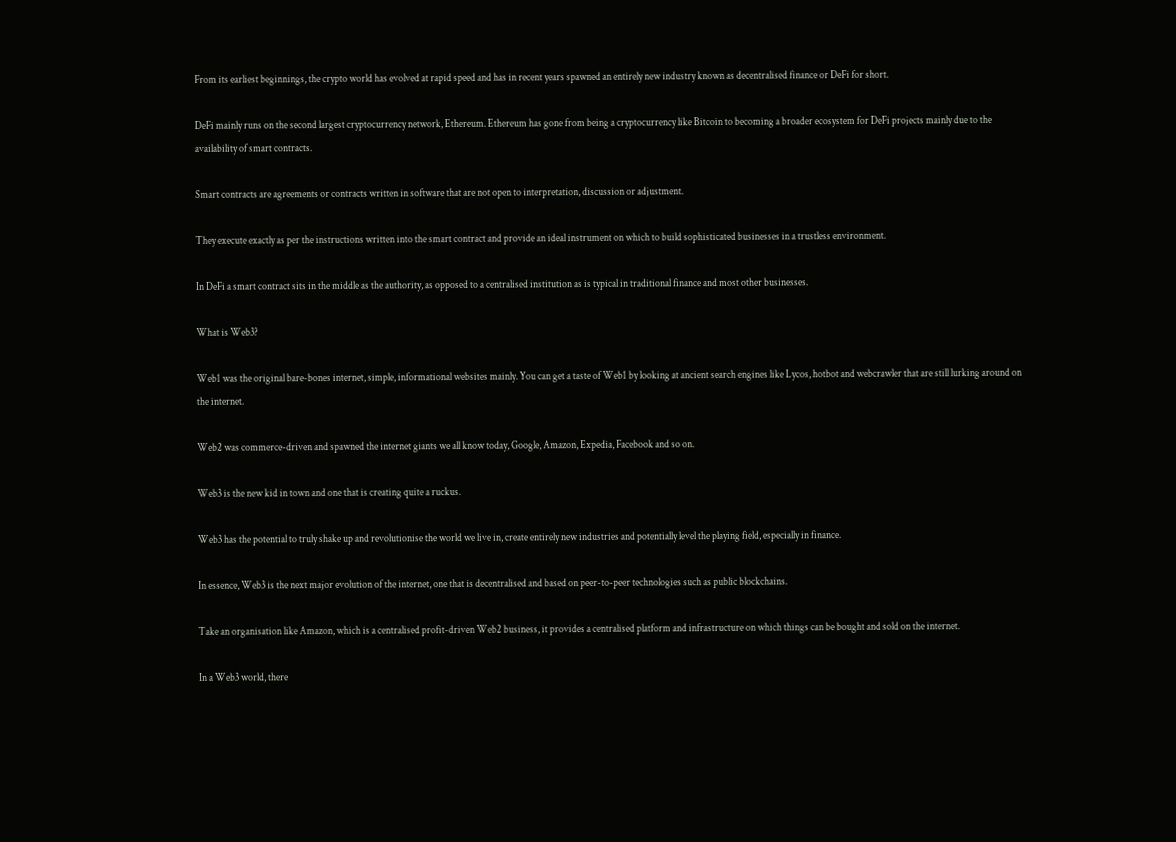From its earliest beginnings, the crypto world has evolved at rapid speed and has in recent years spawned an entirely new industry known as decentralised finance or DeFi for short.

DeFi mainly runs on the second largest cryptocurrency network, Ethereum. Ethereum has gone from being a cryptocurrency like Bitcoin to becoming a broader ecosystem for DeFi projects mainly due to the availability of smart contracts.

Smart contracts are agreements or contracts written in software that are not open to interpretation, discussion or adjustment.

They execute exactly as per the instructions written into the smart contract and provide an ideal instrument on which to build sophisticated businesses in a trustless environment.

In DeFi a smart contract sits in the middle as the authority, as opposed to a centralised institution as is typical in traditional finance and most other businesses.

What is Web3?

Web1 was the original bare-bones internet, simple, informational websites mainly. You can get a taste of Web1 by looking at ancient search engines like Lycos, hotbot and webcrawler that are still lurking around on the internet.

Web2 was commerce-driven and spawned the internet giants we all know today, Google, Amazon, Expedia, Facebook and so on.

Web3 is the new kid in town and one that is creating quite a ruckus.

Web3 has the potential to truly shake up and revolutionise the world we live in, create entirely new industries and potentially level the playing field, especially in finance.

In essence, Web3 is the next major evolution of the internet, one that is decentralised and based on peer-to-peer technologies such as public blockchains.

Take an organisation like Amazon, which is a centralised profit-driven Web2 business, it provides a centralised platform and infrastructure on which things can be bought and sold on the internet.

In a Web3 world, there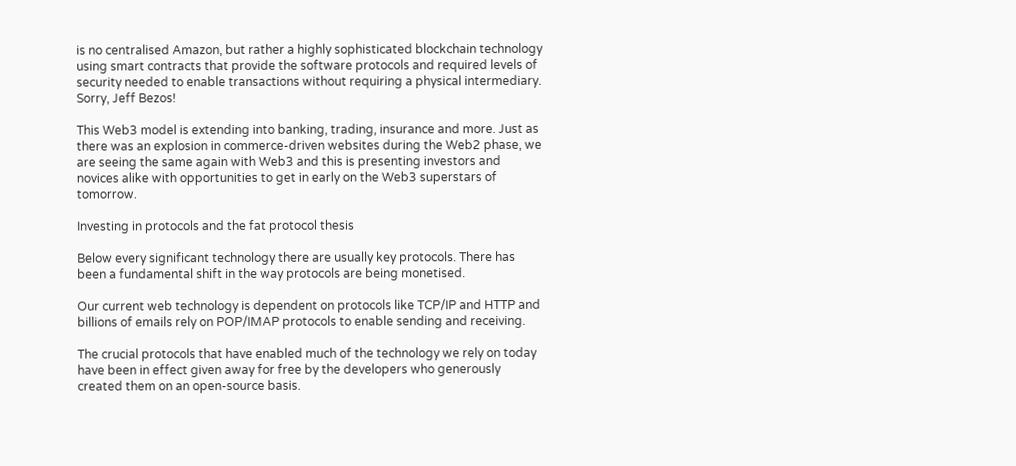is no centralised Amazon, but rather a highly sophisticated blockchain technology using smart contracts that provide the software protocols and required levels of security needed to enable transactions without requiring a physical intermediary. Sorry, Jeff Bezos!

This Web3 model is extending into banking, trading, insurance and more. Just as there was an explosion in commerce-driven websites during the Web2 phase, we are seeing the same again with Web3 and this is presenting investors and novices alike with opportunities to get in early on the Web3 superstars of tomorrow.

Investing in protocols and the fat protocol thesis

Below every significant technology there are usually key protocols. There has been a fundamental shift in the way protocols are being monetised.

Our current web technology is dependent on protocols like TCP/IP and HTTP and billions of emails rely on POP/IMAP protocols to enable sending and receiving.

The crucial protocols that have enabled much of the technology we rely on today have been in effect given away for free by the developers who generously created them on an open-source basis.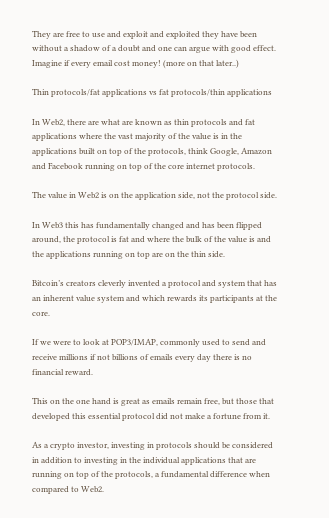They are free to use and exploit and exploited they have been without a shadow of a doubt and one can argue with good effect. Imagine if every email cost money! (more on that later..)

Thin protocols/fat applications vs fat protocols/thin applications

In Web2, there are what are known as thin protocols and fat applications where the vast majority of the value is in the applications built on top of the protocols, think Google, Amazon and Facebook running on top of the core internet protocols.

The value in Web2 is on the application side, not the protocol side.

In Web3 this has fundamentally changed and has been flipped around, the protocol is fat and where the bulk of the value is and the applications running on top are on the thin side.

Bitcoin’s creators cleverly invented a protocol and system that has an inherent value system and which rewards its participants at the core.

If we were to look at POP3/IMAP, commonly used to send and receive millions if not billions of emails every day there is no financial reward.

This on the one hand is great as emails remain free, but those that developed this essential protocol did not make a fortune from it.

As a crypto investor, investing in protocols should be considered in addition to investing in the individual applications that are running on top of the protocols, a fundamental difference when compared to Web2.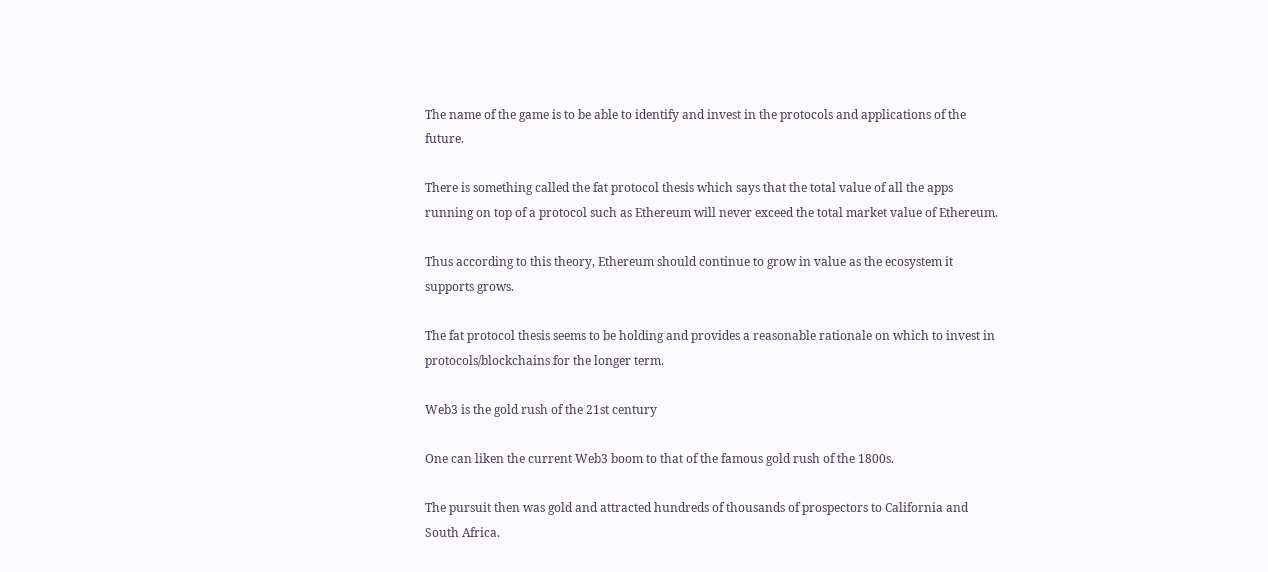The name of the game is to be able to identify and invest in the protocols and applications of the future.

There is something called the fat protocol thesis which says that the total value of all the apps running on top of a protocol such as Ethereum will never exceed the total market value of Ethereum.

Thus according to this theory, Ethereum should continue to grow in value as the ecosystem it supports grows.

The fat protocol thesis seems to be holding and provides a reasonable rationale on which to invest in protocols/blockchains for the longer term.

Web3 is the gold rush of the 21st century

One can liken the current Web3 boom to that of the famous gold rush of the 1800s.

The pursuit then was gold and attracted hundreds of thousands of prospectors to California and South Africa.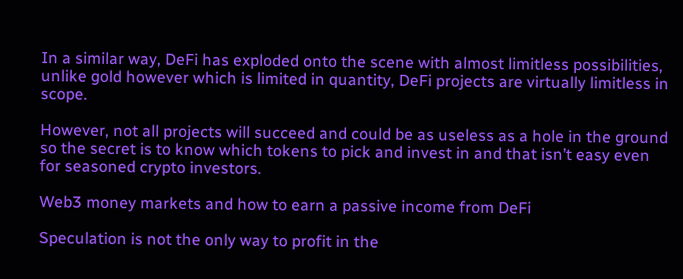In a similar way, DeFi has exploded onto the scene with almost limitless possibilities, unlike gold however which is limited in quantity, DeFi projects are virtually limitless in scope.

However, not all projects will succeed and could be as useless as a hole in the ground so the secret is to know which tokens to pick and invest in and that isn’t easy even for seasoned crypto investors.

Web3 money markets and how to earn a passive income from DeFi

Speculation is not the only way to profit in the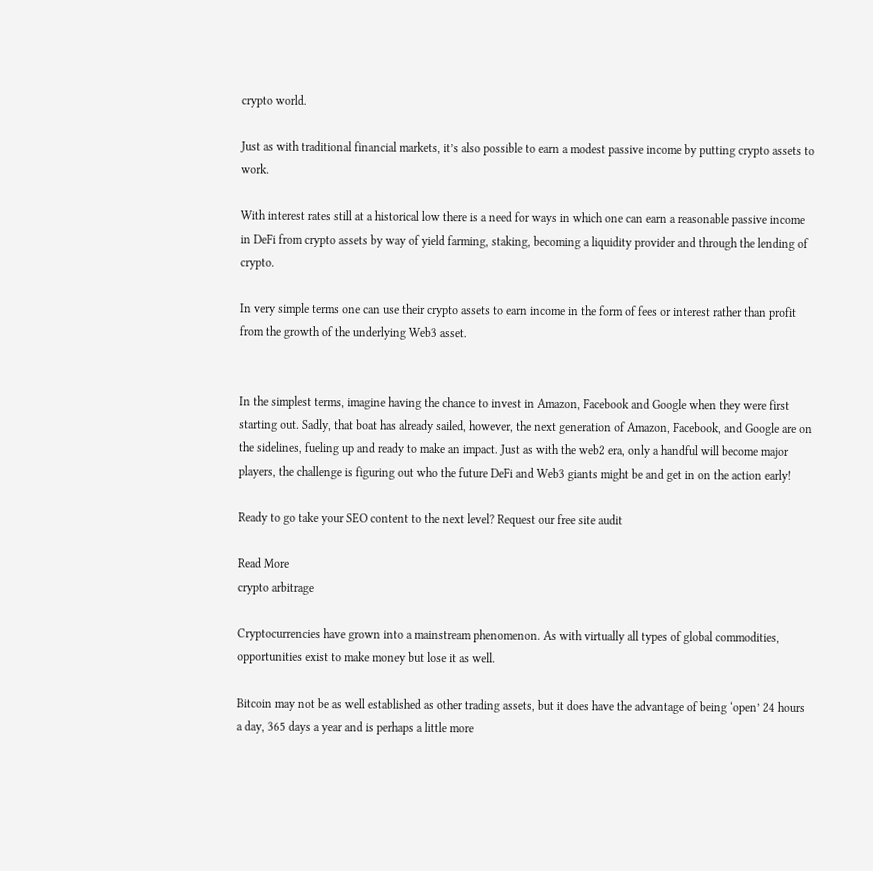crypto world.

Just as with traditional financial markets, it’s also possible to earn a modest passive income by putting crypto assets to work.

With interest rates still at a historical low there is a need for ways in which one can earn a reasonable passive income in DeFi from crypto assets by way of yield farming, staking, becoming a liquidity provider and through the lending of crypto.

In very simple terms one can use their crypto assets to earn income in the form of fees or interest rather than profit from the growth of the underlying Web3 asset.


In the simplest terms, imagine having the chance to invest in Amazon, Facebook and Google when they were first starting out. Sadly, that boat has already sailed, however, the next generation of Amazon, Facebook, and Google are on the sidelines, fueling up and ready to make an impact. Just as with the web2 era, only a handful will become major players, the challenge is figuring out who the future DeFi and Web3 giants might be and get in on the action early!

Ready to go take your SEO content to the next level? Request our free site audit

Read More
crypto arbitrage

Cryptocurrencies have grown into a mainstream phenomenon. As with virtually all types of global commodities, opportunities exist to make money but lose it as well.

Bitcoin may not be as well established as other trading assets, but it does have the advantage of being ‘open’ 24 hours a day, 365 days a year and is perhaps a little more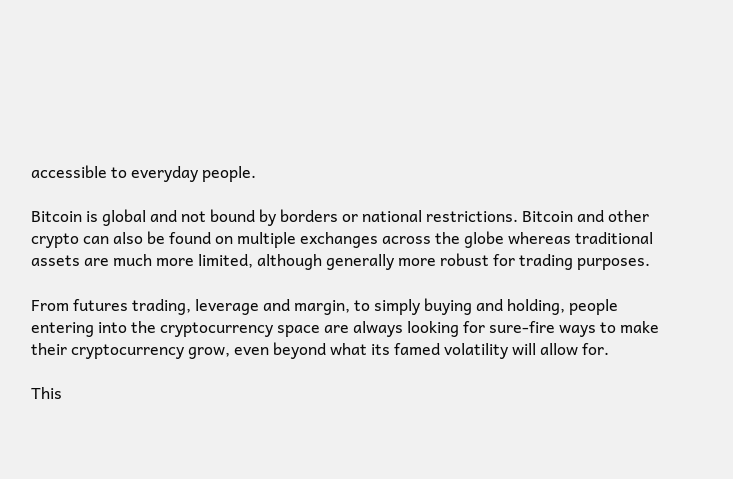accessible to everyday people.

Bitcoin is global and not bound by borders or national restrictions. Bitcoin and other crypto can also be found on multiple exchanges across the globe whereas traditional assets are much more limited, although generally more robust for trading purposes.

From futures trading, leverage and margin, to simply buying and holding, people entering into the cryptocurrency space are always looking for sure-fire ways to make their cryptocurrency grow, even beyond what its famed volatility will allow for.

This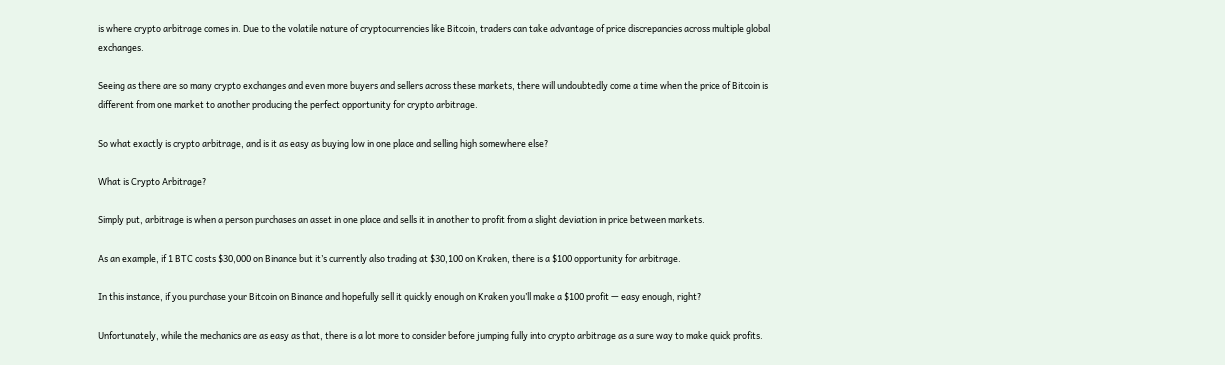is where crypto arbitrage comes in. Due to the volatile nature of cryptocurrencies like Bitcoin, traders can take advantage of price discrepancies across multiple global exchanges.

Seeing as there are so many crypto exchanges and even more buyers and sellers across these markets, there will undoubtedly come a time when the price of Bitcoin is different from one market to another producing the perfect opportunity for crypto arbitrage.

So what exactly is crypto arbitrage, and is it as easy as buying low in one place and selling high somewhere else?

What is Crypto Arbitrage?

Simply put, arbitrage is when a person purchases an asset in one place and sells it in another to profit from a slight deviation in price between markets.

As an example, if 1 BTC costs $30,000 on Binance but it’s currently also trading at $30,100 on Kraken, there is a $100 opportunity for arbitrage.

In this instance, if you purchase your Bitcoin on Binance and hopefully sell it quickly enough on Kraken you’ll make a $100 profit — easy enough, right?

Unfortunately, while the mechanics are as easy as that, there is a lot more to consider before jumping fully into crypto arbitrage as a sure way to make quick profits.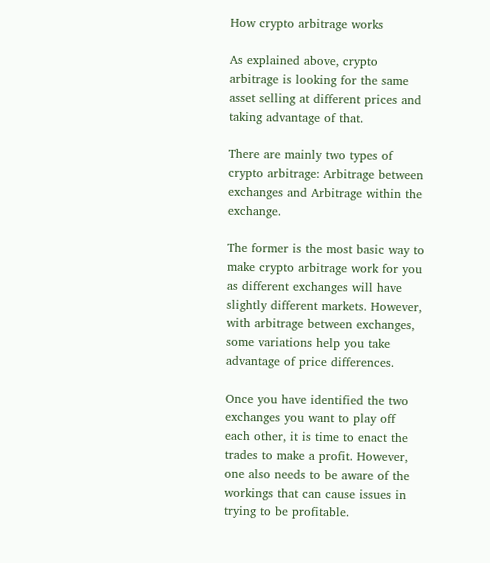How crypto arbitrage works

As explained above, crypto arbitrage is looking for the same asset selling at different prices and taking advantage of that.

There are mainly two types of crypto arbitrage: Arbitrage between exchanges and Arbitrage within the exchange.

The former is the most basic way to make crypto arbitrage work for you as different exchanges will have slightly different markets. However, with arbitrage between exchanges, some variations help you take advantage of price differences.

Once you have identified the two exchanges you want to play off each other, it is time to enact the trades to make a profit. However, one also needs to be aware of the workings that can cause issues in trying to be profitable.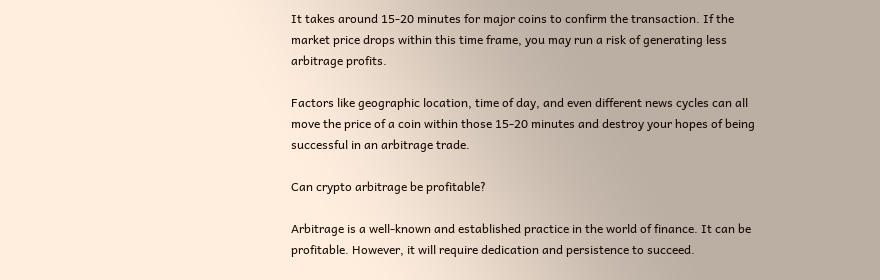It takes around 15-20 minutes for major coins to confirm the transaction. If the market price drops within this time frame, you may run a risk of generating less arbitrage profits.

Factors like geographic location, time of day, and even different news cycles can all move the price of a coin within those 15-20 minutes and destroy your hopes of being successful in an arbitrage trade.

Can crypto arbitrage be profitable?

Arbitrage is a well-known and established practice in the world of finance. It can be profitable. However, it will require dedication and persistence to succeed.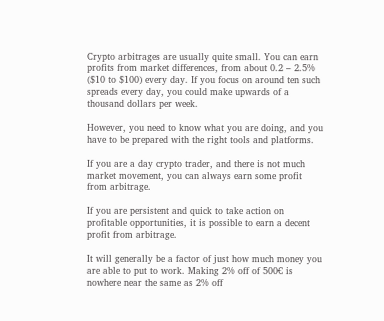Crypto arbitrages are usually quite small. You can earn profits from market differences, from about 0.2 – 2.5% ($10 to $100) every day. If you focus on around ten such spreads every day, you could make upwards of a thousand dollars per week.

However, you need to know what you are doing, and you have to be prepared with the right tools and platforms.

If you are a day crypto trader, and there is not much market movement, you can always earn some profit from arbitrage.

If you are persistent and quick to take action on profitable opportunities, it is possible to earn a decent profit from arbitrage.

It will generally be a factor of just how much money you are able to put to work. Making 2% off of 500€ is nowhere near the same as 2% off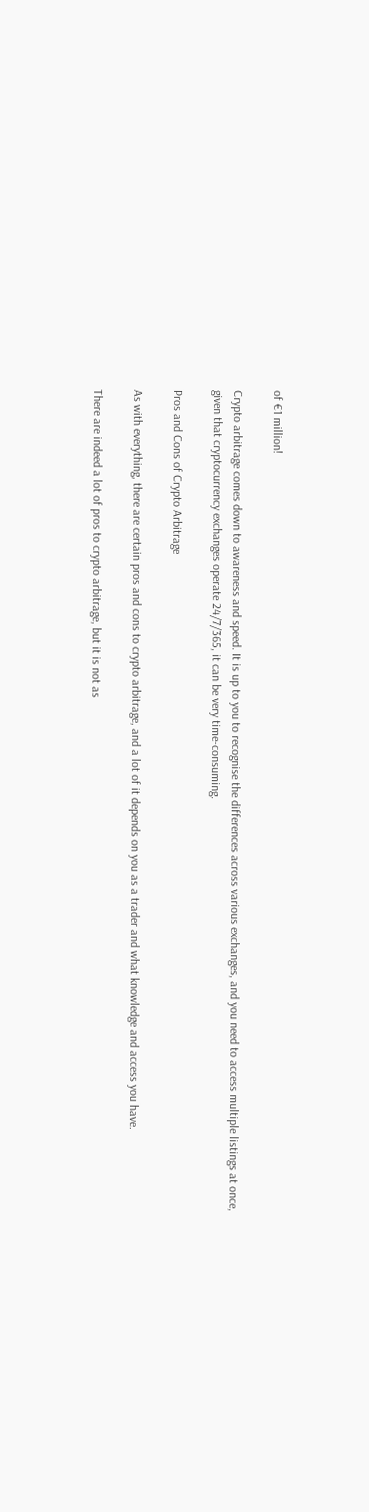of €1 million!

Crypto arbitrage comes down to awareness and speed. It is up to you to recognise the differences across various exchanges, and you need to access multiple listings at once, given that cryptocurrency exchanges operate 24/7/365, it can be very time-consuming.

Pros and Cons of Crypto Arbitrage

As with everything, there are certain pros and cons to crypto arbitrage, and a lot of it depends on you as a trader and what knowledge and access you have.

There are indeed a lot of pros to crypto arbitrage, but it is not as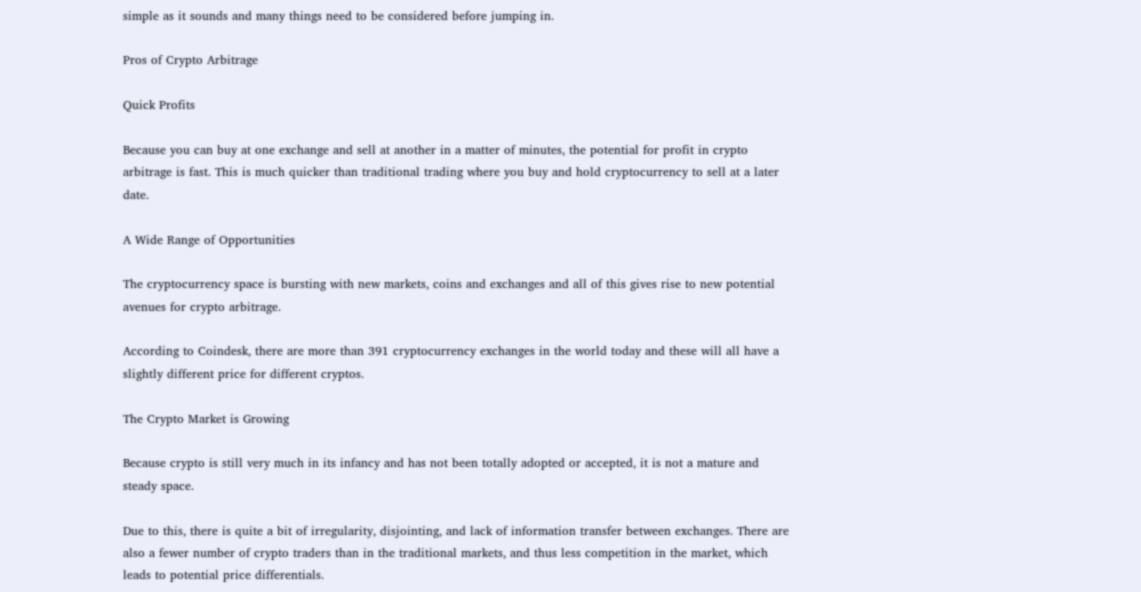simple as it sounds and many things need to be considered before jumping in.

Pros of Crypto Arbitrage

Quick Profits

Because you can buy at one exchange and sell at another in a matter of minutes, the potential for profit in crypto arbitrage is fast. This is much quicker than traditional trading where you buy and hold cryptocurrency to sell at a later date.

A Wide Range of Opportunities

The cryptocurrency space is bursting with new markets, coins and exchanges and all of this gives rise to new potential avenues for crypto arbitrage.

According to Coindesk, there are more than 391 cryptocurrency exchanges in the world today and these will all have a slightly different price for different cryptos.

The Crypto Market is Growing

Because crypto is still very much in its infancy and has not been totally adopted or accepted, it is not a mature and steady space.

Due to this, there is quite a bit of irregularity, disjointing, and lack of information transfer between exchanges. There are also a fewer number of crypto traders than in the traditional markets, and thus less competition in the market, which leads to potential price differentials.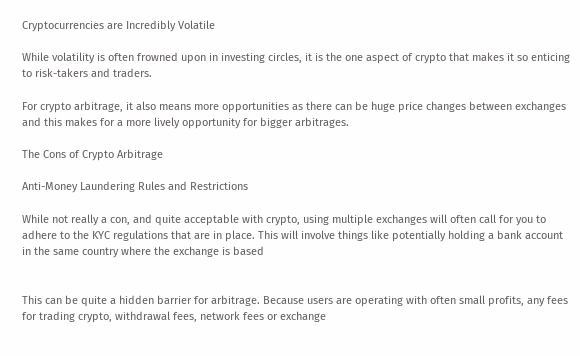Cryptocurrencies are Incredibly Volatile

While volatility is often frowned upon in investing circles, it is the one aspect of crypto that makes it so enticing to risk-takers and traders.

For crypto arbitrage, it also means more opportunities as there can be huge price changes between exchanges and this makes for a more lively opportunity for bigger arbitrages.

The Cons of Crypto Arbitrage

Anti-Money Laundering Rules and Restrictions

While not really a con, and quite acceptable with crypto, using multiple exchanges will often call for you to adhere to the KYC regulations that are in place. This will involve things like potentially holding a bank account in the same country where the exchange is based


This can be quite a hidden barrier for arbitrage. Because users are operating with often small profits, any fees for trading crypto, withdrawal fees, network fees or exchange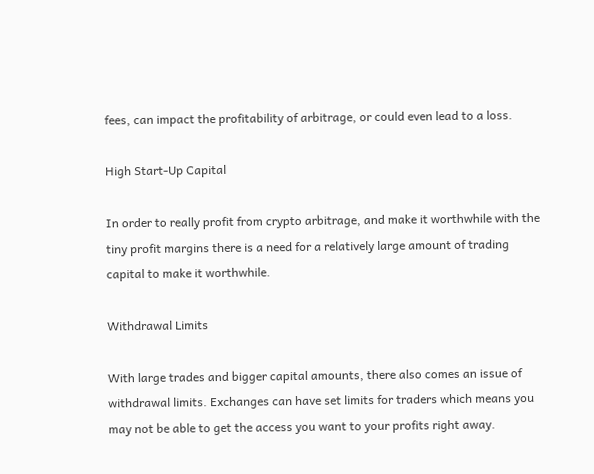fees, can impact the profitability of arbitrage, or could even lead to a loss.

High Start-Up Capital

In order to really profit from crypto arbitrage, and make it worthwhile with the tiny profit margins there is a need for a relatively large amount of trading capital to make it worthwhile.

Withdrawal Limits

With large trades and bigger capital amounts, there also comes an issue of withdrawal limits. Exchanges can have set limits for traders which means you may not be able to get the access you want to your profits right away.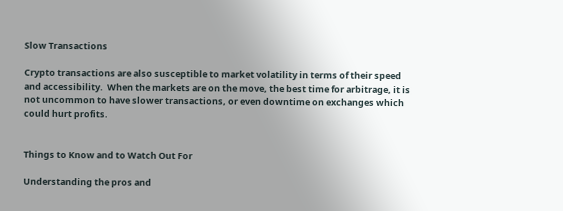Slow Transactions

Crypto transactions are also susceptible to market volatility in terms of their speed and accessibility.  When the markets are on the move, the best time for arbitrage, it is not uncommon to have slower transactions, or even downtime on exchanges which could hurt profits.


Things to Know and to Watch Out For

Understanding the pros and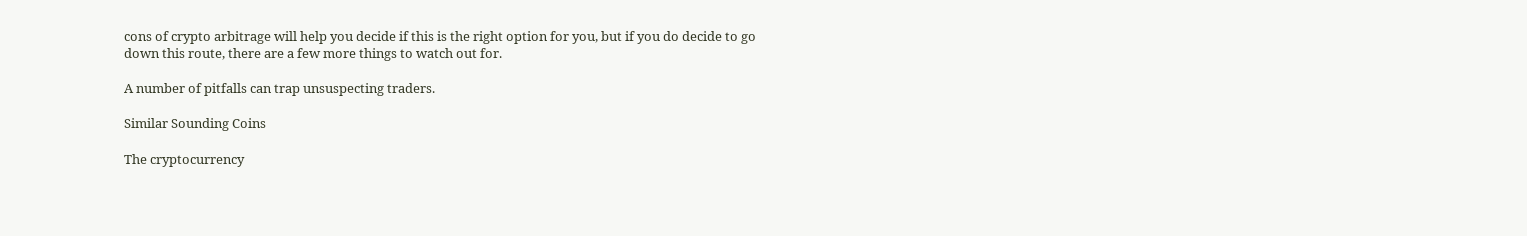cons of crypto arbitrage will help you decide if this is the right option for you, but if you do decide to go down this route, there are a few more things to watch out for.

A number of pitfalls can trap unsuspecting traders.

Similar Sounding Coins

The cryptocurrency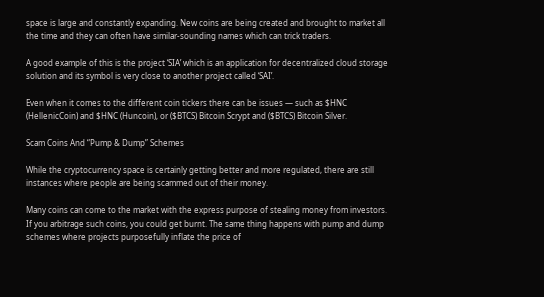space is large and constantly expanding. New coins are being created and brought to market all the time and they can often have similar-sounding names which can trick traders.

A good example of this is the project ‘SIA’ which is an application for decentralized cloud storage solution and its symbol is very close to another project called ‘SAI’.

Even when it comes to the different coin tickers there can be issues — such as $HNC (HellenicCoin) and $HNC (Huncoin), or ($BTCS) Bitcoin Scrypt and ($BTCS) Bitcoin Silver.

Scam Coins And “Pump & Dump” Schemes

While the cryptocurrency space is certainly getting better and more regulated, there are still instances where people are being scammed out of their money.

Many coins can come to the market with the express purpose of stealing money from investors. If you arbitrage such coins, you could get burnt. The same thing happens with pump and dump schemes where projects purposefully inflate the price of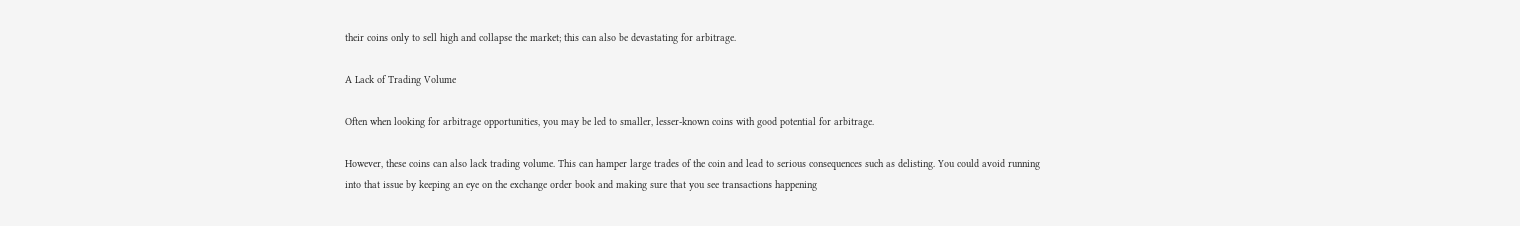their coins only to sell high and collapse the market; this can also be devastating for arbitrage.

A Lack of Trading Volume

Often when looking for arbitrage opportunities, you may be led to smaller, lesser-known coins with good potential for arbitrage.

However, these coins can also lack trading volume. This can hamper large trades of the coin and lead to serious consequences such as delisting. You could avoid running into that issue by keeping an eye on the exchange order book and making sure that you see transactions happening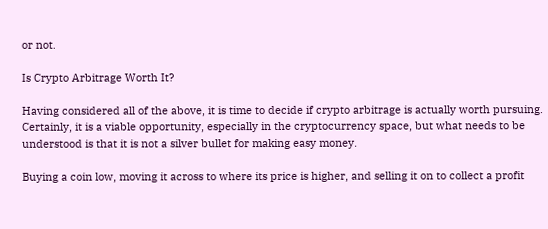or not.

Is Crypto Arbitrage Worth It?

Having considered all of the above, it is time to decide if crypto arbitrage is actually worth pursuing. Certainly, it is a viable opportunity, especially in the cryptocurrency space, but what needs to be understood is that it is not a silver bullet for making easy money.

Buying a coin low, moving it across to where its price is higher, and selling it on to collect a profit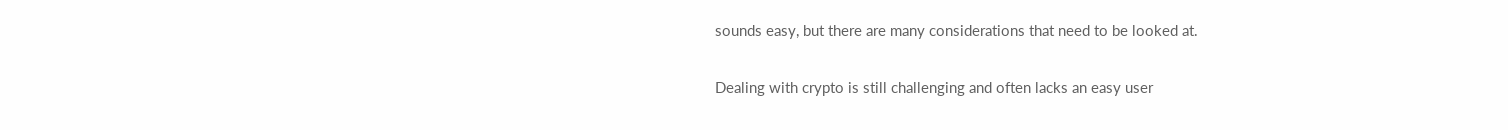sounds easy, but there are many considerations that need to be looked at.

Dealing with crypto is still challenging and often lacks an easy user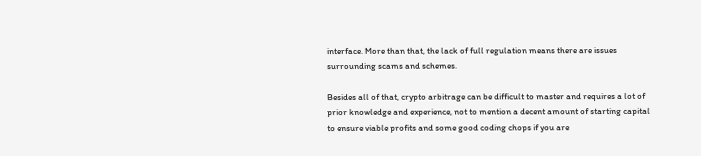interface. More than that, the lack of full regulation means there are issues surrounding scams and schemes.

Besides all of that, crypto arbitrage can be difficult to master and requires a lot of prior knowledge and experience, not to mention a decent amount of starting capital to ensure viable profits and some good coding chops if you are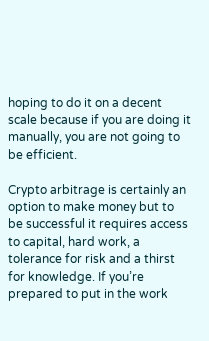hoping to do it on a decent scale because if you are doing it manually, you are not going to be efficient.

Crypto arbitrage is certainly an option to make money but to be successful it requires access to capital, hard work, a tolerance for risk and a thirst for knowledge. If you’re prepared to put in the work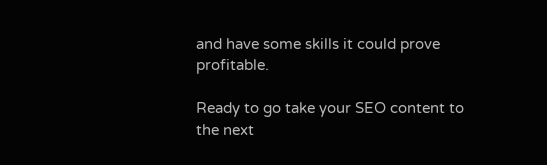and have some skills it could prove profitable.

Ready to go take your SEO content to the next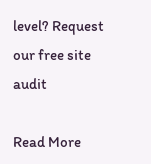level? Request our free site audit

Read More